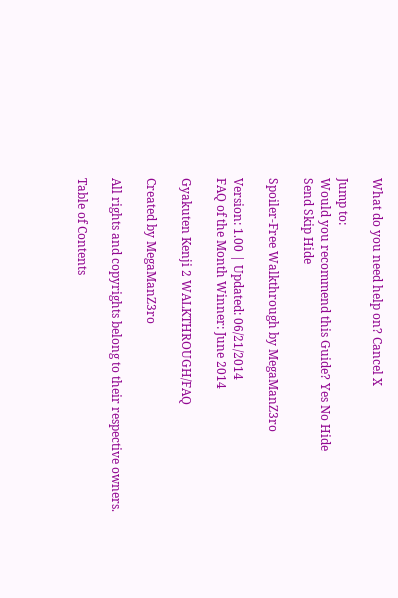What do you need help on? Cancel X

Jump to:
Would you recommend this Guide? Yes No Hide
Send Skip Hide

Spoiler-Free Walkthrough by MegaManZ3ro

Version: 1.00 | Updated: 06/21/2014
FAQ of the Month Winner: June 2014

Gyakuten Kenji 2 WALKTHROUGH/FAQ

Created by MegaManZ3ro

All rights and copyrights belong to their respective owners.

Table of Contents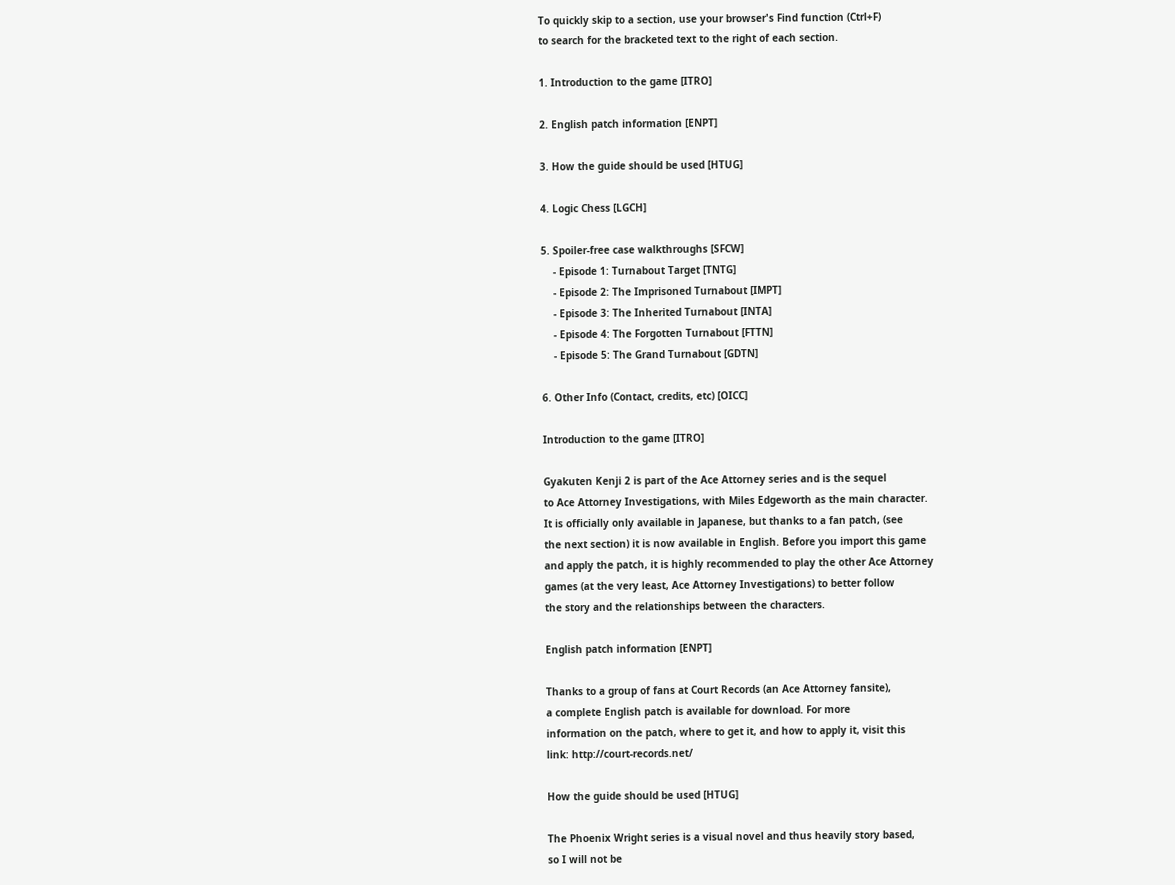To quickly skip to a section, use your browser's Find function (Ctrl+F)
to search for the bracketed text to the right of each section.

1. Introduction to the game [ITRO]

2. English patch information [ENPT]

3. How the guide should be used [HTUG]

4. Logic Chess [LGCH]

5. Spoiler-free case walkthroughs [SFCW]
    - Episode 1: Turnabout Target [TNTG]
    - Episode 2: The Imprisoned Turnabout [IMPT]
    - Episode 3: The Inherited Turnabout [INTA]
    - Episode 4: The Forgotten Turnabout [FTTN]
    - Episode 5: The Grand Turnabout [GDTN]

6. Other Info (Contact, credits, etc) [OICC]

Introduction to the game [ITRO]

Gyakuten Kenji 2 is part of the Ace Attorney series and is the sequel
to Ace Attorney Investigations, with Miles Edgeworth as the main character.
It is officially only available in Japanese, but thanks to a fan patch, (see
the next section) it is now available in English. Before you import this game
and apply the patch, it is highly recommended to play the other Ace Attorney
games (at the very least, Ace Attorney Investigations) to better follow
the story and the relationships between the characters.

English patch information [ENPT]

Thanks to a group of fans at Court Records (an Ace Attorney fansite),
a complete English patch is available for download. For more
information on the patch, where to get it, and how to apply it, visit this
link: http://court-records.net/

How the guide should be used [HTUG]

The Phoenix Wright series is a visual novel and thus heavily story based,
so I will not be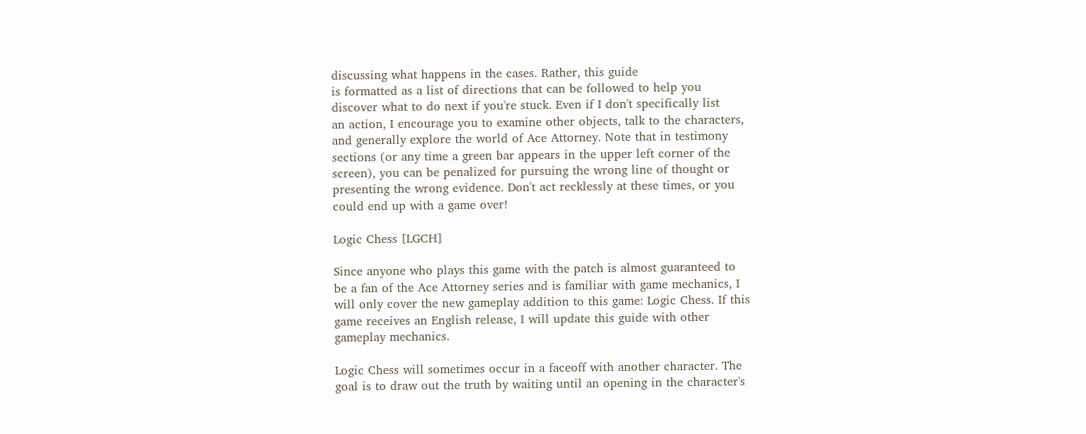discussing what happens in the cases. Rather, this guide
is formatted as a list of directions that can be followed to help you
discover what to do next if you're stuck. Even if I don't specifically list
an action, I encourage you to examine other objects, talk to the characters,
and generally explore the world of Ace Attorney. Note that in testimony
sections (or any time a green bar appears in the upper left corner of the
screen), you can be penalized for pursuing the wrong line of thought or
presenting the wrong evidence. Don't act recklessly at these times, or you
could end up with a game over!

Logic Chess [LGCH]

Since anyone who plays this game with the patch is almost guaranteed to
be a fan of the Ace Attorney series and is familiar with game mechanics, I
will only cover the new gameplay addition to this game: Logic Chess. If this
game receives an English release, I will update this guide with other
gameplay mechanics.

Logic Chess will sometimes occur in a faceoff with another character. The
goal is to draw out the truth by waiting until an opening in the character's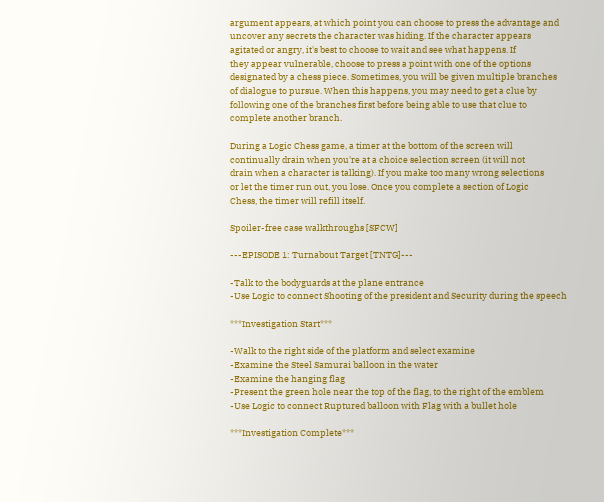argument appears, at which point you can choose to press the advantage and
uncover any secrets the character was hiding. If the character appears
agitated or angry, it's best to choose to wait and see what happens. If
they appear vulnerable, choose to press a point with one of the options
designated by a chess piece. Sometimes, you will be given multiple branches
of dialogue to pursue. When this happens, you may need to get a clue by
following one of the branches first before being able to use that clue to
complete another branch.

During a Logic Chess game, a timer at the bottom of the screen will
continually drain when you're at a choice selection screen (it will not
drain when a character is talking). If you make too many wrong selections
or let the timer run out, you lose. Once you complete a section of Logic
Chess, the timer will refill itself.

Spoiler-free case walkthroughs [SFCW]

---EPISODE 1: Turnabout Target [TNTG]---

-Talk to the bodyguards at the plane entrance
-Use Logic to connect Shooting of the president and Security during the speech

***Investigation Start***

-Walk to the right side of the platform and select examine
-Examine the Steel Samurai balloon in the water
-Examine the hanging flag
-Present the green hole near the top of the flag, to the right of the emblem
-Use Logic to connect Ruptured balloon with Flag with a bullet hole

***Investigation Complete***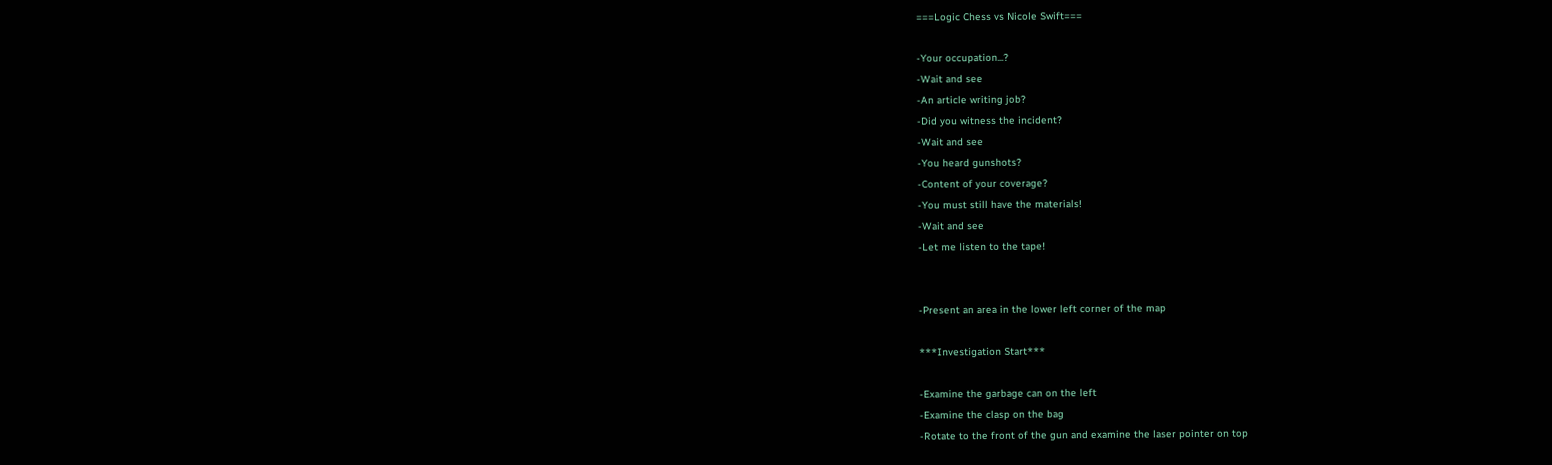===Logic Chess vs Nicole Swift===

-Your occupation...?
-Wait and see
-An article writing job?
-Did you witness the incident?
-Wait and see
-You heard gunshots?
-Content of your coverage?
-You must still have the materials!
-Wait and see
-Let me listen to the tape!


-Present an area in the lower left corner of the map

***Investigation Start***

-Examine the garbage can on the left
-Examine the clasp on the bag
-Rotate to the front of the gun and examine the laser pointer on top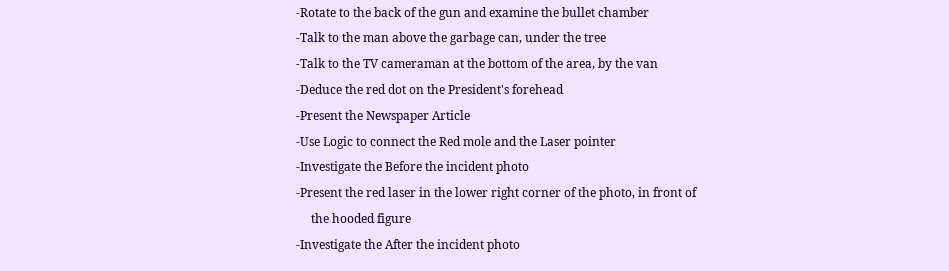-Rotate to the back of the gun and examine the bullet chamber
-Talk to the man above the garbage can, under the tree
-Talk to the TV cameraman at the bottom of the area, by the van
-Deduce the red dot on the President's forehead
-Present the Newspaper Article
-Use Logic to connect the Red mole and the Laser pointer
-Investigate the Before the incident photo
-Present the red laser in the lower right corner of the photo, in front of
     the hooded figure
-Investigate the After the incident photo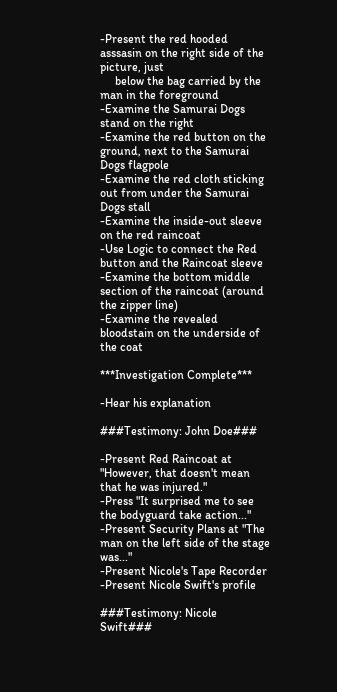-Present the red hooded asssasin on the right side of the picture, just
     below the bag carried by the man in the foreground
-Examine the Samurai Dogs stand on the right
-Examine the red button on the ground, next to the Samurai Dogs flagpole
-Examine the red cloth sticking out from under the Samurai Dogs stall
-Examine the inside-out sleeve on the red raincoat
-Use Logic to connect the Red button and the Raincoat sleeve
-Examine the bottom middle section of the raincoat (around the zipper line)
-Examine the revealed bloodstain on the underside of the coat

***Investigation Complete***

-Hear his explanation

###Testimony: John Doe###

-Present Red Raincoat at "However, that doesn't mean that he was injured."
-Press "It surprised me to see the bodyguard take action..."
-Present Security Plans at "The man on the left side of the stage was..."
-Present Nicole's Tape Recorder
-Present Nicole Swift's profile

###Testimony: Nicole Swift###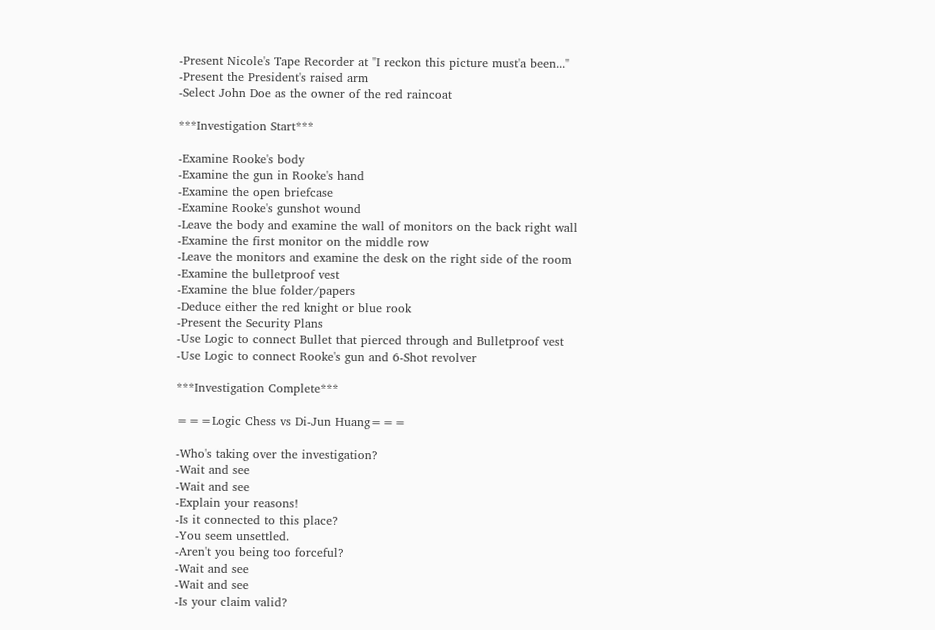-Present Nicole's Tape Recorder at "I reckon this picture must'a been..."
-Present the President's raised arm
-Select John Doe as the owner of the red raincoat

***Investigation Start***

-Examine Rooke's body
-Examine the gun in Rooke's hand
-Examine the open briefcase
-Examine Rooke's gunshot wound
-Leave the body and examine the wall of monitors on the back right wall
-Examine the first monitor on the middle row
-Leave the monitors and examine the desk on the right side of the room
-Examine the bulletproof vest
-Examine the blue folder/papers
-Deduce either the red knight or blue rook
-Present the Security Plans
-Use Logic to connect Bullet that pierced through and Bulletproof vest
-Use Logic to connect Rooke's gun and 6-Shot revolver

***Investigation Complete***

===Logic Chess vs Di-Jun Huang===

-Who's taking over the investigation?
-Wait and see
-Wait and see
-Explain your reasons!
-Is it connected to this place?
-You seem unsettled.
-Aren't you being too forceful?
-Wait and see
-Wait and see
-Is your claim valid?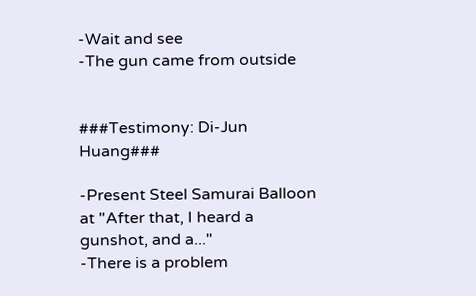-Wait and see
-The gun came from outside


###Testimony: Di-Jun Huang###

-Present Steel Samurai Balloon at "After that, I heard a gunshot, and a..."
-There is a problem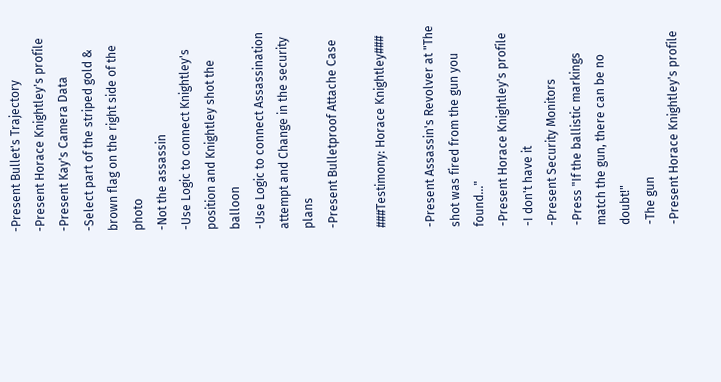-Present Bullet's Trajectory
-Present Horace Knightley's profile
-Present Kay's Camera Data
-Select part of the striped gold & brown flag on the right side of the photo
-Not the assassin
-Use Logic to connect Knightley's position and Knightley shot the balloon
-Use Logic to connect Assassination attempt and Change in the security plans
-Present Bulletproof Attache Case

###Testimony: Horace Knightley###

-Present Assassin's Revolver at "The shot was fired from the gun you found..."
-Present Horace Knightley's profile
-I don't have it
-Present Security Monitors
-Press "If the ballistic markings match the gun, there can be no doubt!"
-The gun
-Present Horace Knightley's profile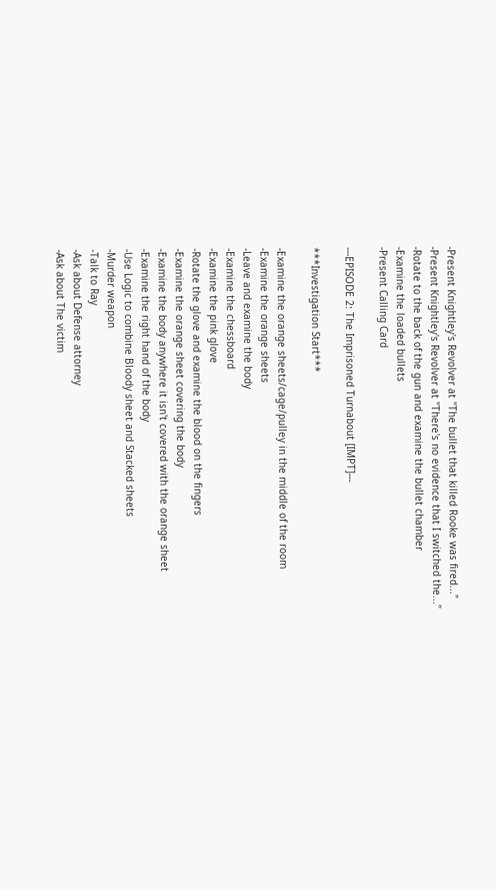-Present Knightley's Revolver at "The bullet that killed Rooke was fired..."
-Present Knightley's Revolver at "There's no evidence that I switched the..."
-Rotate to the back of the gun and examine the bullet chamber
-Examine the loaded bullets
-Present Calling Card

---EPISODE 2: The Imprisoned Turnabout [IMPT]---

***Investigation Start***

-Examine the orange sheets/cage/pulley in the middle of the room
-Examine the orange sheets
-Leave and examine the body
-Examine the chessboard
-Examine the pink glove
-Rotate the glove and examine the blood on the fingers
-Examine the orange sheet covering the body
-Examine the body anywhere it isn't covered with the orange sheet
-Examine the right hand of the body
-Use Logic to combine Bloody sheet and Stacked sheets
-Murder weapon
-Talk to Ray
-Ask about Defense attorney
-Ask about The victim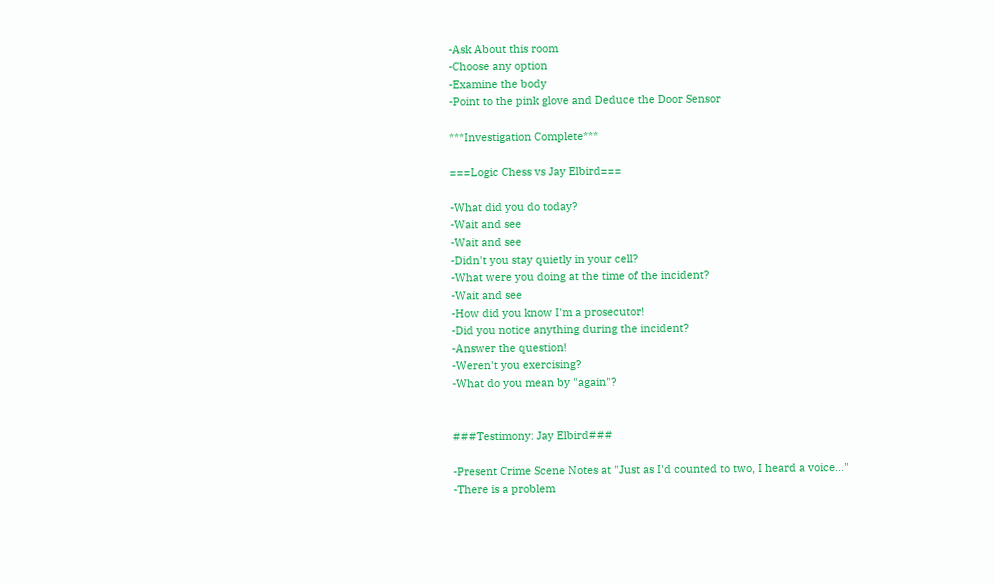-Ask About this room
-Choose any option
-Examine the body
-Point to the pink glove and Deduce the Door Sensor

***Investigation Complete***

===Logic Chess vs Jay Elbird===

-What did you do today?
-Wait and see
-Wait and see
-Didn't you stay quietly in your cell?
-What were you doing at the time of the incident?
-Wait and see
-How did you know I'm a prosecutor!
-Did you notice anything during the incident?
-Answer the question!
-Weren't you exercising?
-What do you mean by "again"?


###Testimony: Jay Elbird###

-Present Crime Scene Notes at "Just as I'd counted to two, I heard a voice..."
-There is a problem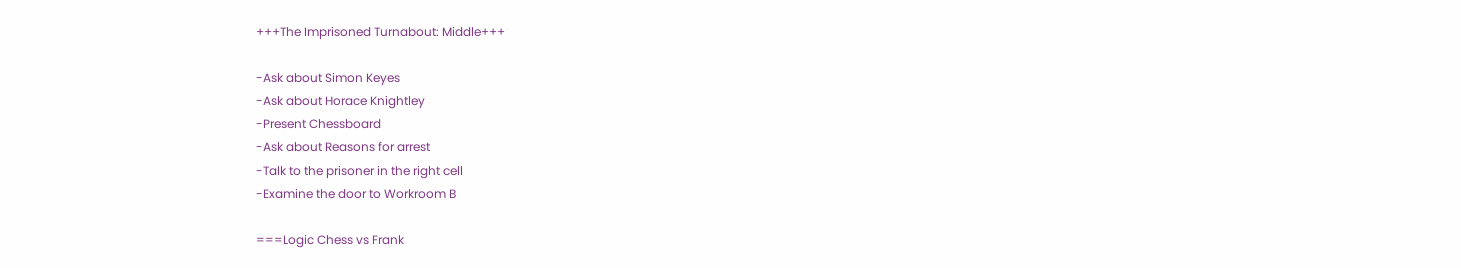+++The Imprisoned Turnabout: Middle+++

-Ask about Simon Keyes
-Ask about Horace Knightley
-Present Chessboard
-Ask about Reasons for arrest
-Talk to the prisoner in the right cell
-Examine the door to Workroom B

===Logic Chess vs Frank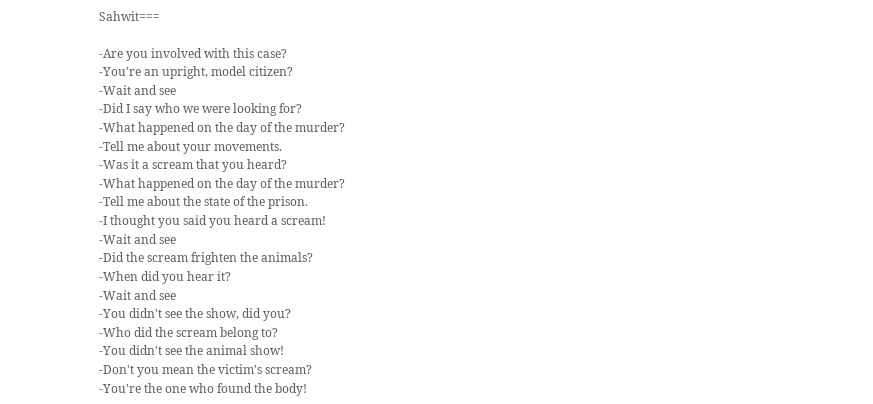Sahwit===

-Are you involved with this case?
-You're an upright, model citizen?
-Wait and see
-Did I say who we were looking for?
-What happened on the day of the murder?
-Tell me about your movements.
-Was it a scream that you heard?
-What happened on the day of the murder?
-Tell me about the state of the prison.
-I thought you said you heard a scream!
-Wait and see
-Did the scream frighten the animals?
-When did you hear it?
-Wait and see
-You didn't see the show, did you?
-Who did the scream belong to?
-You didn't see the animal show!
-Don't you mean the victim's scream?
-You're the one who found the body!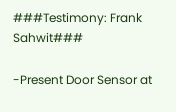###Testimony: Frank Sahwit###

-Present Door Sensor at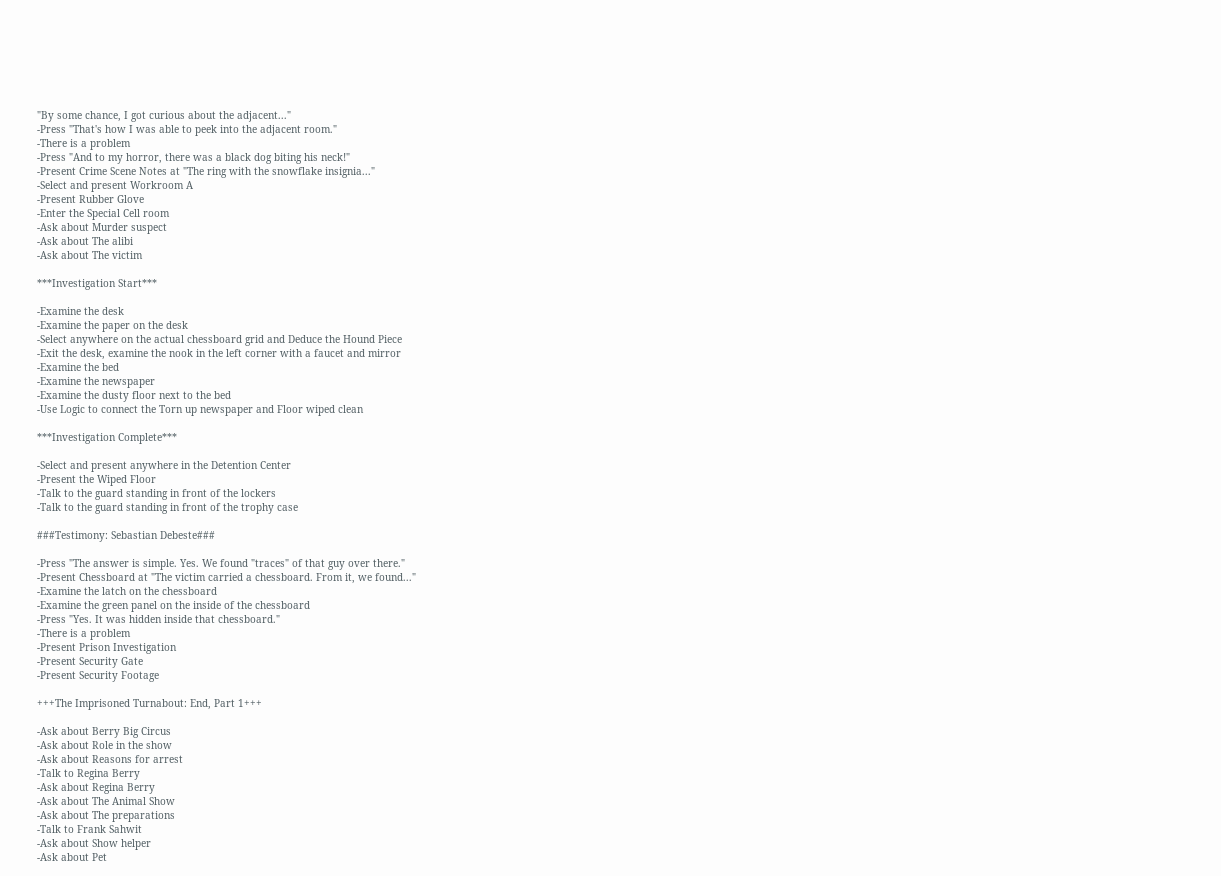"By some chance, I got curious about the adjacent..."
-Press "That's how I was able to peek into the adjacent room."
-There is a problem
-Press "And to my horror, there was a black dog biting his neck!"
-Present Crime Scene Notes at "The ring with the snowflake insignia..."
-Select and present Workroom A
-Present Rubber Glove
-Enter the Special Cell room
-Ask about Murder suspect
-Ask about The alibi
-Ask about The victim

***Investigation Start***

-Examine the desk
-Examine the paper on the desk
-Select anywhere on the actual chessboard grid and Deduce the Hound Piece
-Exit the desk, examine the nook in the left corner with a faucet and mirror
-Examine the bed
-Examine the newspaper
-Examine the dusty floor next to the bed
-Use Logic to connect the Torn up newspaper and Floor wiped clean

***Investigation Complete***

-Select and present anywhere in the Detention Center
-Present the Wiped Floor
-Talk to the guard standing in front of the lockers
-Talk to the guard standing in front of the trophy case

###Testimony: Sebastian Debeste###

-Press "The answer is simple. Yes. We found "traces" of that guy over there."
-Present Chessboard at "The victim carried a chessboard. From it, we found..."
-Examine the latch on the chessboard
-Examine the green panel on the inside of the chessboard
-Press "Yes. It was hidden inside that chessboard."
-There is a problem
-Present Prison Investigation
-Present Security Gate
-Present Security Footage

+++The Imprisoned Turnabout: End, Part 1+++

-Ask about Berry Big Circus
-Ask about Role in the show
-Ask about Reasons for arrest
-Talk to Regina Berry
-Ask about Regina Berry
-Ask about The Animal Show
-Ask about The preparations
-Talk to Frank Sahwit
-Ask about Show helper
-Ask about Pet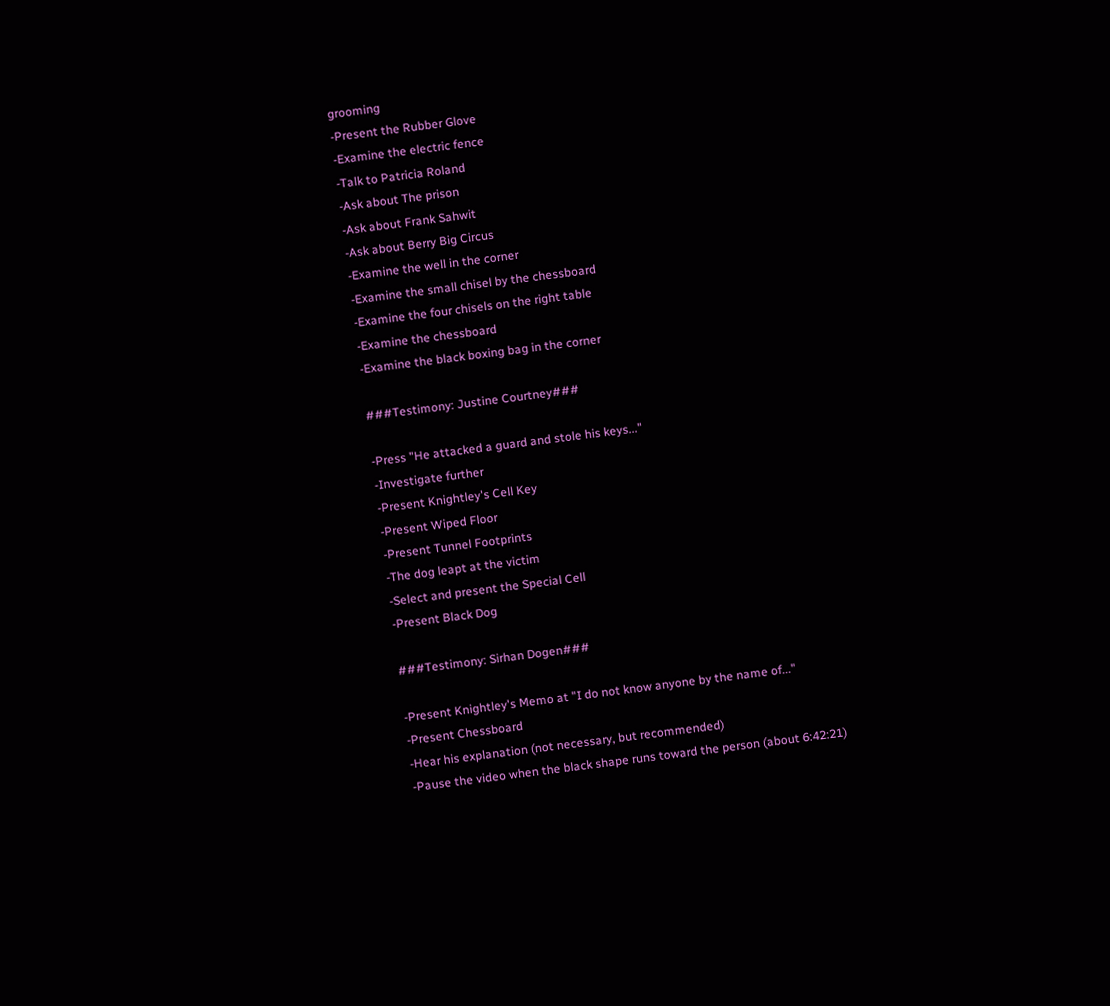grooming
-Present the Rubber Glove
-Examine the electric fence
-Talk to Patricia Roland
-Ask about The prison
-Ask about Frank Sahwit
-Ask about Berry Big Circus
-Examine the well in the corner
-Examine the small chisel by the chessboard
-Examine the four chisels on the right table
-Examine the chessboard
-Examine the black boxing bag in the corner

###Testimony: Justine Courtney###

-Press "He attacked a guard and stole his keys..."
-Investigate further
-Present Knightley's Cell Key
-Present Wiped Floor
-Present Tunnel Footprints
-The dog leapt at the victim
-Select and present the Special Cell
-Present Black Dog

###Testimony: Sirhan Dogen###

-Present Knightley's Memo at "I do not know anyone by the name of..."
-Present Chessboard
-Hear his explanation (not necessary, but recommended)
-Pause the video when the black shape runs toward the person (about 6:42:21)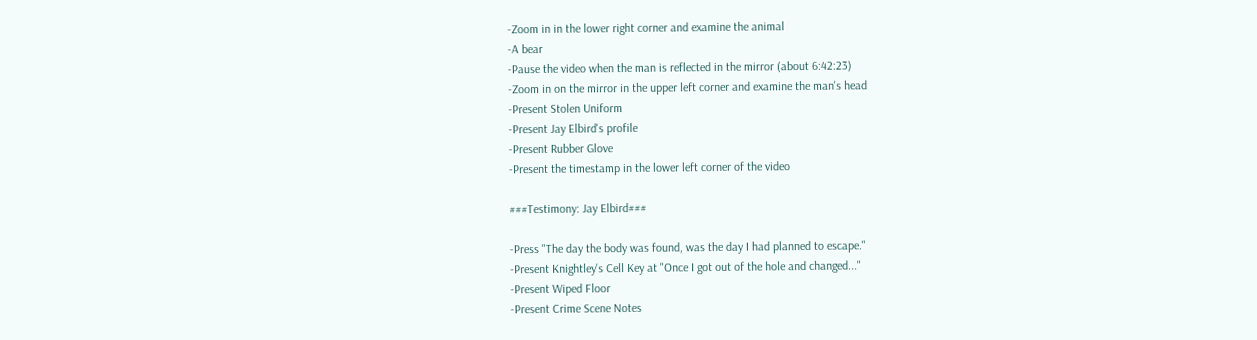-Zoom in in the lower right corner and examine the animal
-A bear
-Pause the video when the man is reflected in the mirror (about 6:42:23)
-Zoom in on the mirror in the upper left corner and examine the man's head
-Present Stolen Uniform
-Present Jay Elbird's profile
-Present Rubber Glove
-Present the timestamp in the lower left corner of the video

###Testimony: Jay Elbird###

-Press "The day the body was found, was the day I had planned to escape."
-Present Knightley's Cell Key at "Once I got out of the hole and changed..."
-Present Wiped Floor
-Present Crime Scene Notes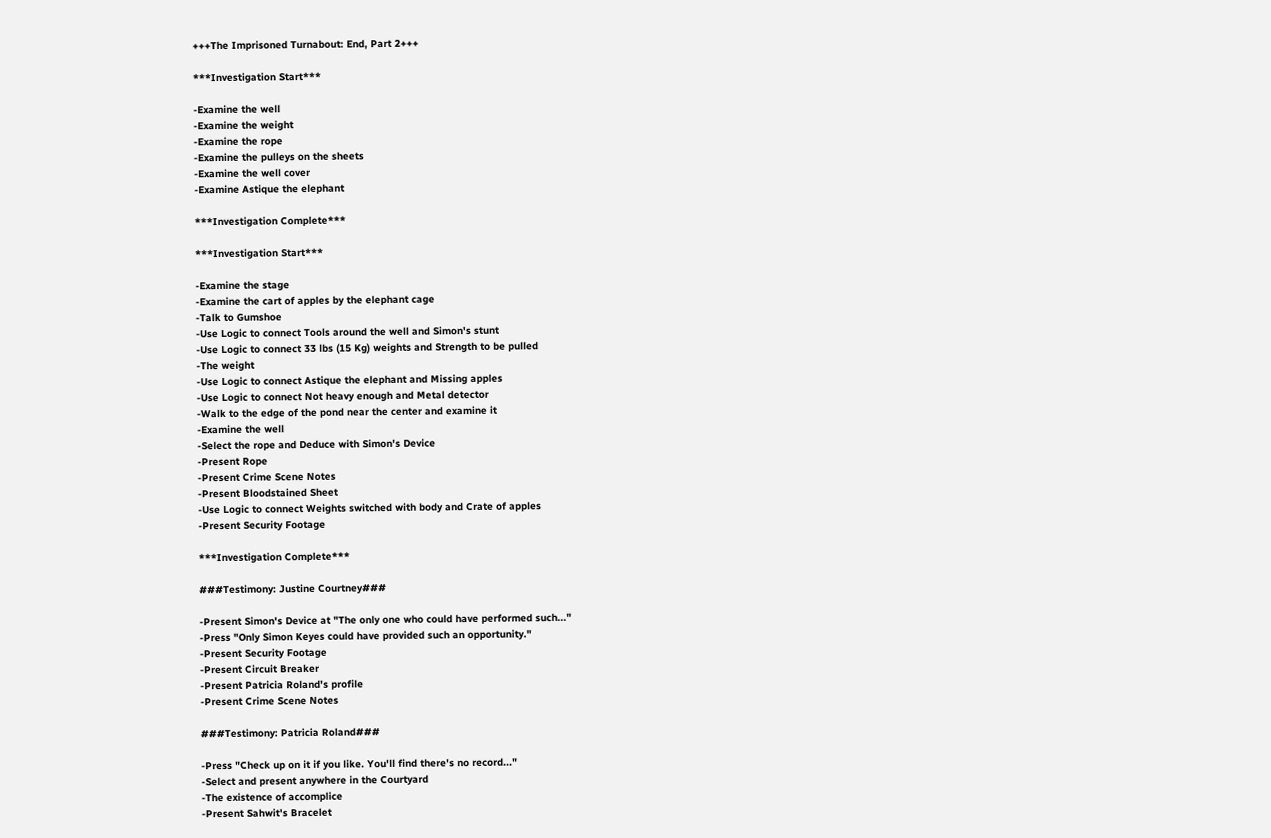+++The Imprisoned Turnabout: End, Part 2+++

***Investigation Start***

-Examine the well
-Examine the weight
-Examine the rope
-Examine the pulleys on the sheets
-Examine the well cover
-Examine Astique the elephant

***Investigation Complete***

***Investigation Start***

-Examine the stage
-Examine the cart of apples by the elephant cage
-Talk to Gumshoe
-Use Logic to connect Tools around the well and Simon's stunt
-Use Logic to connect 33 lbs (15 Kg) weights and Strength to be pulled
-The weight
-Use Logic to connect Astique the elephant and Missing apples
-Use Logic to connect Not heavy enough and Metal detector
-Walk to the edge of the pond near the center and examine it
-Examine the well
-Select the rope and Deduce with Simon's Device
-Present Rope
-Present Crime Scene Notes
-Present Bloodstained Sheet
-Use Logic to connect Weights switched with body and Crate of apples
-Present Security Footage

***Investigation Complete***

###Testimony: Justine Courtney###

-Present Simon's Device at "The only one who could have performed such..."
-Press "Only Simon Keyes could have provided such an opportunity."
-Present Security Footage
-Present Circuit Breaker
-Present Patricia Roland's profile
-Present Crime Scene Notes

###Testimony: Patricia Roland###

-Press "Check up on it if you like. You'll find there's no record..."
-Select and present anywhere in the Courtyard
-The existence of accomplice
-Present Sahwit's Bracelet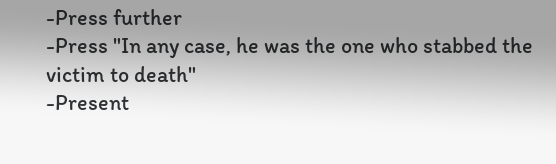-Press further
-Press "In any case, he was the one who stabbed the victim to death"
-Present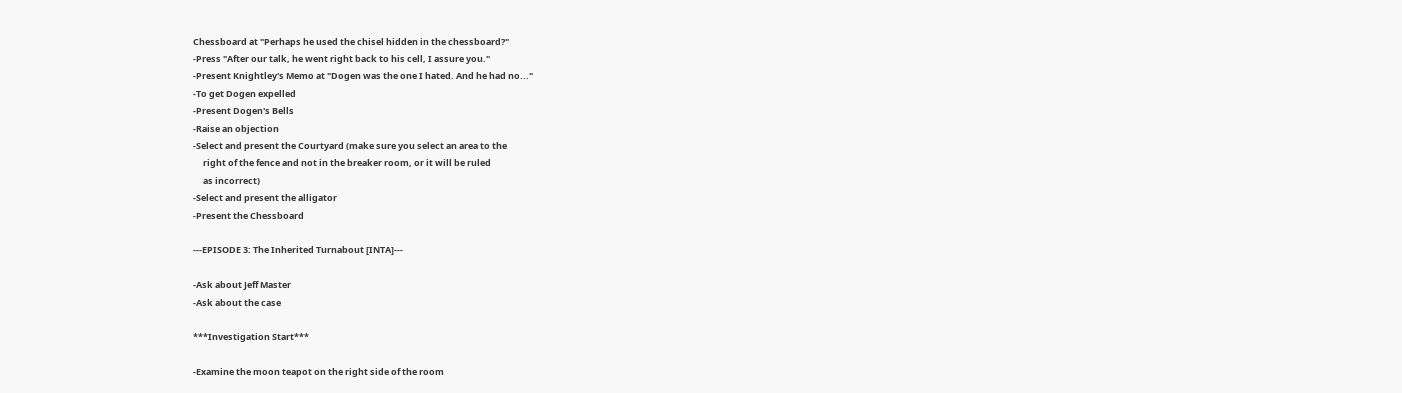Chessboard at "Perhaps he used the chisel hidden in the chessboard?"
-Press "After our talk, he went right back to his cell, I assure you."
-Present Knightley's Memo at "Dogen was the one I hated. And he had no..."
-To get Dogen expelled
-Present Dogen's Bells
-Raise an objection
-Select and present the Courtyard (make sure you select an area to the
     right of the fence and not in the breaker room, or it will be ruled
     as incorrect)
-Select and present the alligator
-Present the Chessboard

---EPISODE 3: The Inherited Turnabout [INTA]---

-Ask about Jeff Master
-Ask about the case

***Investigation Start***

-Examine the moon teapot on the right side of the room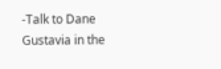-Talk to Dane Gustavia in the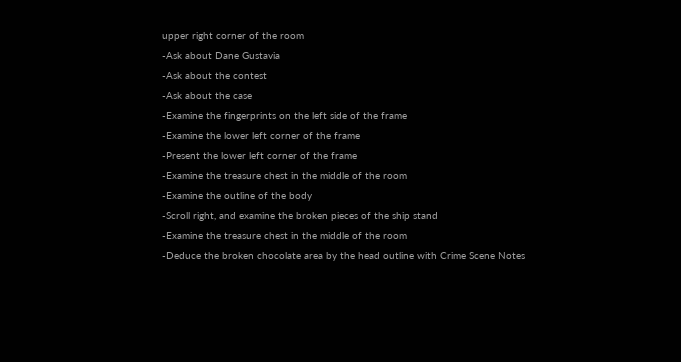upper right corner of the room
-Ask about Dane Gustavia
-Ask about the contest
-Ask about the case
-Examine the fingerprints on the left side of the frame
-Examine the lower left corner of the frame
-Present the lower left corner of the frame
-Examine the treasure chest in the middle of the room
-Examine the outline of the body
-Scroll right, and examine the broken pieces of the ship stand
-Examine the treasure chest in the middle of the room
-Deduce the broken chocolate area by the head outline with Crime Scene Notes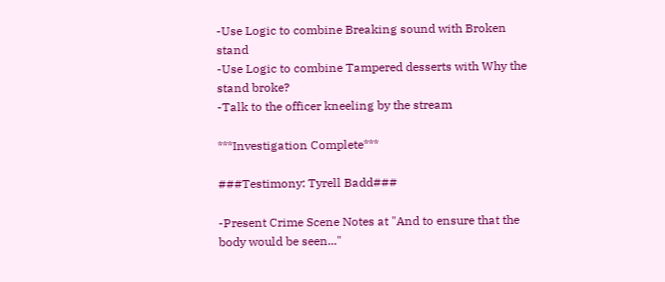-Use Logic to combine Breaking sound with Broken stand
-Use Logic to combine Tampered desserts with Why the stand broke?
-Talk to the officer kneeling by the stream

***Investigation Complete***

###Testimony: Tyrell Badd###

-Present Crime Scene Notes at "And to ensure that the body would be seen..."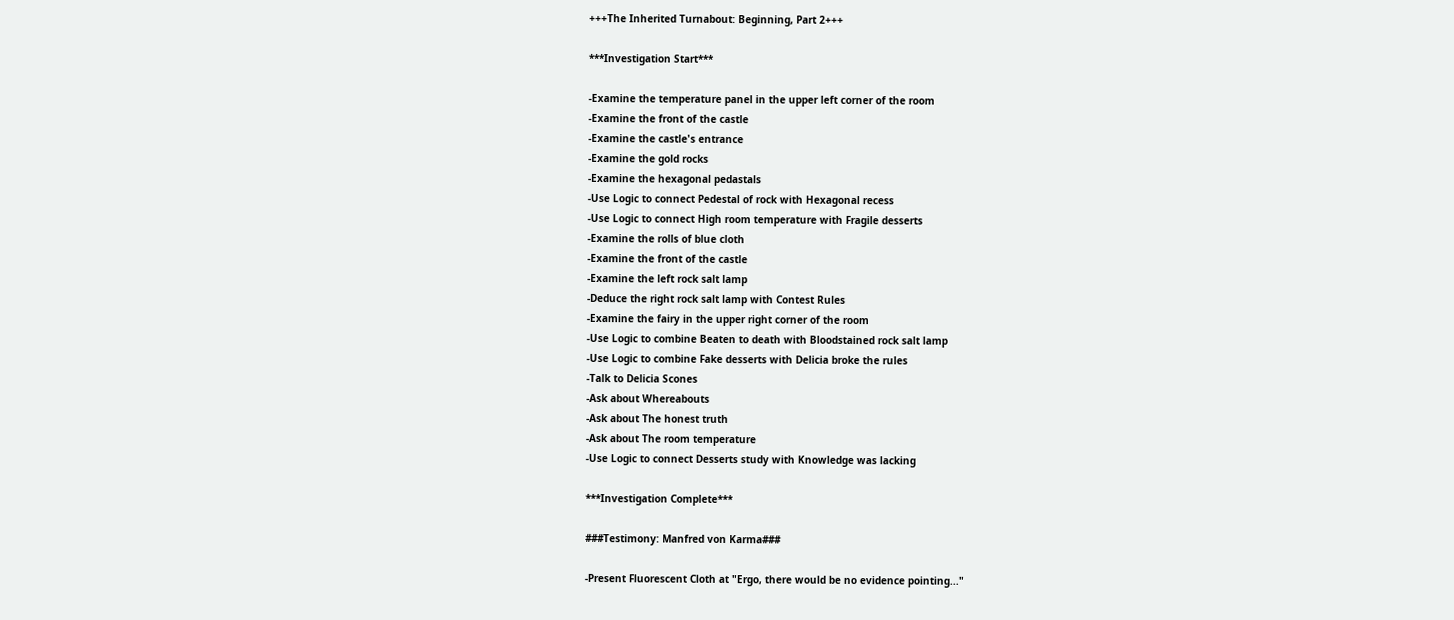+++The Inherited Turnabout: Beginning, Part 2+++

***Investigation Start***

-Examine the temperature panel in the upper left corner of the room
-Examine the front of the castle
-Examine the castle's entrance
-Examine the gold rocks
-Examine the hexagonal pedastals
-Use Logic to connect Pedestal of rock with Hexagonal recess
-Use Logic to connect High room temperature with Fragile desserts
-Examine the rolls of blue cloth
-Examine the front of the castle
-Examine the left rock salt lamp
-Deduce the right rock salt lamp with Contest Rules
-Examine the fairy in the upper right corner of the room
-Use Logic to combine Beaten to death with Bloodstained rock salt lamp
-Use Logic to combine Fake desserts with Delicia broke the rules
-Talk to Delicia Scones
-Ask about Whereabouts
-Ask about The honest truth
-Ask about The room temperature
-Use Logic to connect Desserts study with Knowledge was lacking

***Investigation Complete***

###Testimony: Manfred von Karma###

-Present Fluorescent Cloth at "Ergo, there would be no evidence pointing..."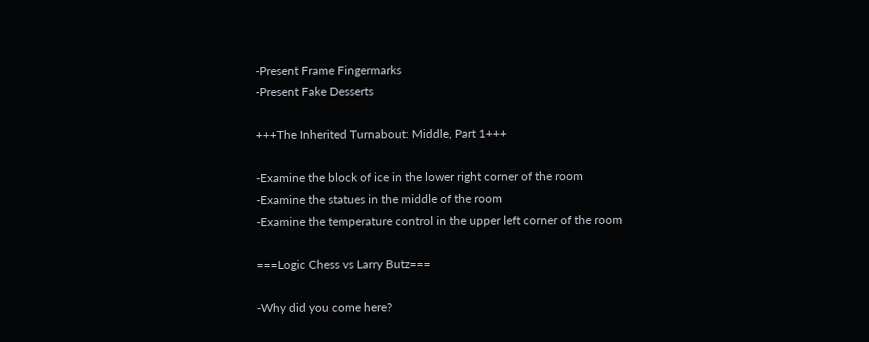-Present Frame Fingermarks
-Present Fake Desserts

+++The Inherited Turnabout: Middle, Part 1+++

-Examine the block of ice in the lower right corner of the room
-Examine the statues in the middle of the room
-Examine the temperature control in the upper left corner of the room

===Logic Chess vs Larry Butz===

-Why did you come here?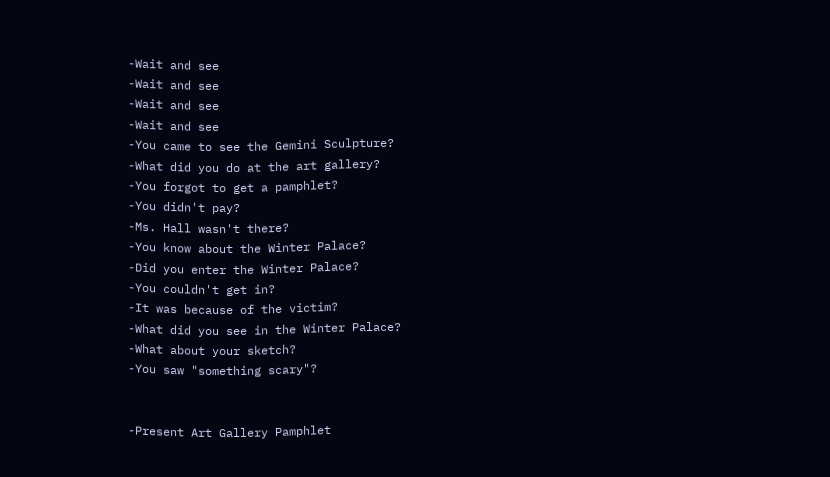-Wait and see
-Wait and see
-Wait and see
-Wait and see
-You came to see the Gemini Sculpture?
-What did you do at the art gallery?
-You forgot to get a pamphlet?
-You didn't pay?
-Ms. Hall wasn't there?
-You know about the Winter Palace?
-Did you enter the Winter Palace?
-You couldn't get in?
-It was because of the victim?
-What did you see in the Winter Palace?
-What about your sketch?
-You saw "something scary"?


-Present Art Gallery Pamphlet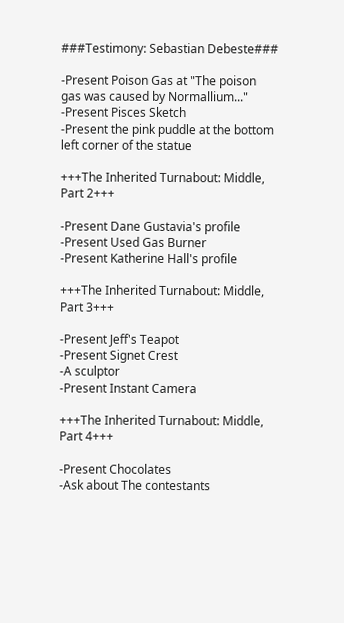###Testimony: Sebastian Debeste###

-Present Poison Gas at "The poison gas was caused by Normallium..."
-Present Pisces Sketch
-Present the pink puddle at the bottom left corner of the statue

+++The Inherited Turnabout: Middle, Part 2+++

-Present Dane Gustavia's profile
-Present Used Gas Burner
-Present Katherine Hall's profile

+++The Inherited Turnabout: Middle, Part 3+++

-Present Jeff's Teapot
-Present Signet Crest
-A sculptor
-Present Instant Camera

+++The Inherited Turnabout: Middle, Part 4+++

-Present Chocolates
-Ask about The contestants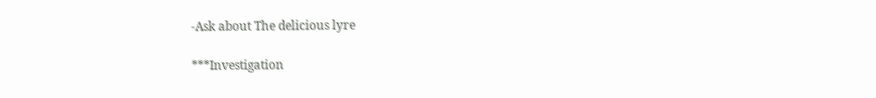-Ask about The delicious lyre

***Investigation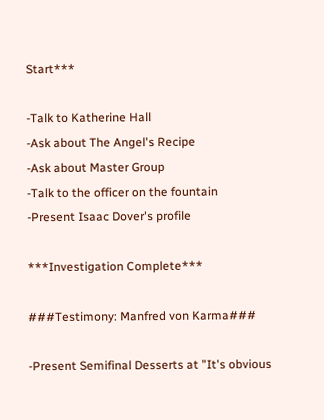Start***

-Talk to Katherine Hall
-Ask about The Angel's Recipe
-Ask about Master Group
-Talk to the officer on the fountain
-Present Isaac Dover's profile

***Investigation Complete***

###Testimony: Manfred von Karma###

-Present Semifinal Desserts at "It's obvious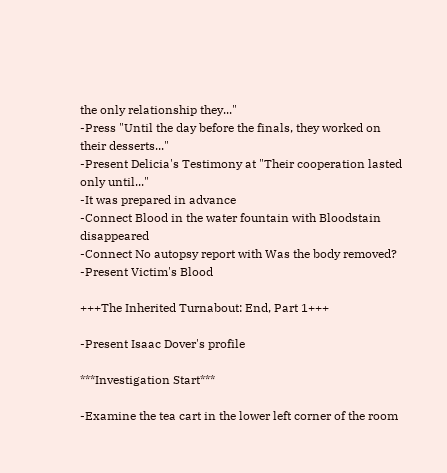the only relationship they..."
-Press "Until the day before the finals, they worked on their desserts..."
-Present Delicia's Testimony at "Their cooperation lasted only until..."
-It was prepared in advance
-Connect Blood in the water fountain with Bloodstain disappeared
-Connect No autopsy report with Was the body removed?
-Present Victim's Blood

+++The Inherited Turnabout: End, Part 1+++

-Present Isaac Dover's profile

***Investigation Start***

-Examine the tea cart in the lower left corner of the room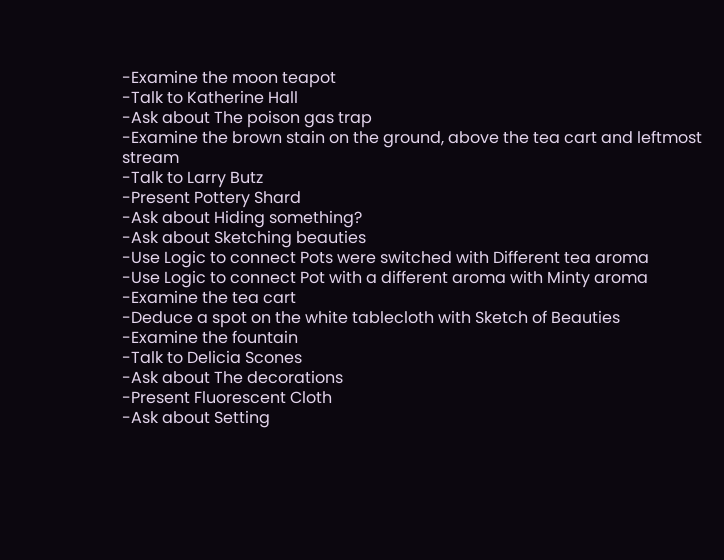-Examine the moon teapot
-Talk to Katherine Hall
-Ask about The poison gas trap
-Examine the brown stain on the ground, above the tea cart and leftmost stream
-Talk to Larry Butz
-Present Pottery Shard
-Ask about Hiding something?
-Ask about Sketching beauties
-Use Logic to connect Pots were switched with Different tea aroma
-Use Logic to connect Pot with a different aroma with Minty aroma
-Examine the tea cart
-Deduce a spot on the white tablecloth with Sketch of Beauties
-Examine the fountain
-Talk to Delicia Scones
-Ask about The decorations
-Present Fluorescent Cloth
-Ask about Setting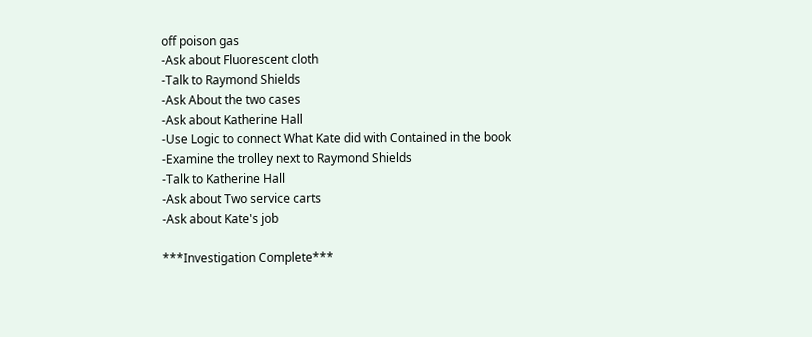off poison gas
-Ask about Fluorescent cloth
-Talk to Raymond Shields
-Ask About the two cases
-Ask about Katherine Hall
-Use Logic to connect What Kate did with Contained in the book
-Examine the trolley next to Raymond Shields
-Talk to Katherine Hall
-Ask about Two service carts
-Ask about Kate's job

***Investigation Complete***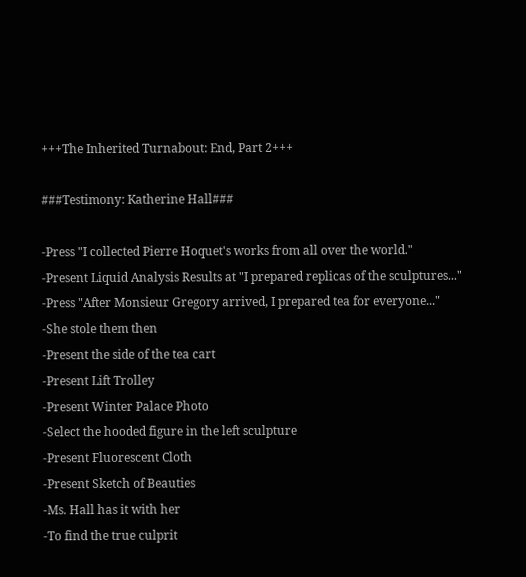+++The Inherited Turnabout: End, Part 2+++

###Testimony: Katherine Hall###

-Press "I collected Pierre Hoquet's works from all over the world."
-Present Liquid Analysis Results at "I prepared replicas of the sculptures..."
-Press "After Monsieur Gregory arrived, I prepared tea for everyone..."
-She stole them then
-Present the side of the tea cart
-Present Lift Trolley
-Present Winter Palace Photo
-Select the hooded figure in the left sculpture
-Present Fluorescent Cloth
-Present Sketch of Beauties
-Ms. Hall has it with her
-To find the true culprit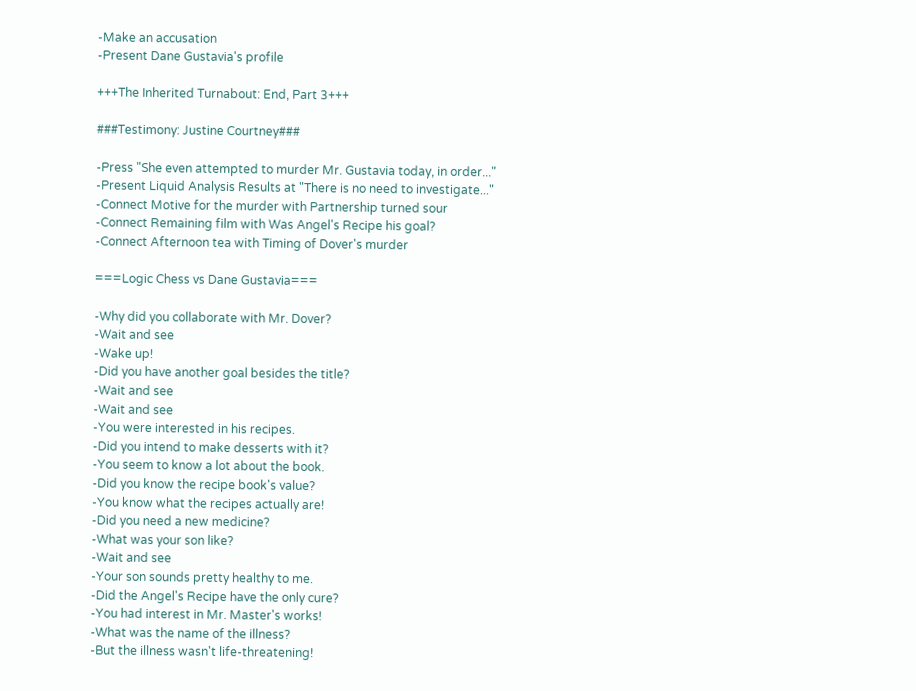-Make an accusation
-Present Dane Gustavia's profile

+++The Inherited Turnabout: End, Part 3+++

###Testimony: Justine Courtney###

-Press "She even attempted to murder Mr. Gustavia today, in order..."
-Present Liquid Analysis Results at "There is no need to investigate..."
-Connect Motive for the murder with Partnership turned sour
-Connect Remaining film with Was Angel's Recipe his goal?
-Connect Afternoon tea with Timing of Dover's murder

===Logic Chess vs Dane Gustavia===

-Why did you collaborate with Mr. Dover?
-Wait and see
-Wake up!
-Did you have another goal besides the title?
-Wait and see
-Wait and see
-You were interested in his recipes.
-Did you intend to make desserts with it?
-You seem to know a lot about the book.
-Did you know the recipe book's value?
-You know what the recipes actually are!
-Did you need a new medicine?
-What was your son like?
-Wait and see
-Your son sounds pretty healthy to me.
-Did the Angel's Recipe have the only cure?
-You had interest in Mr. Master's works!
-What was the name of the illness?
-But the illness wasn't life-threatening!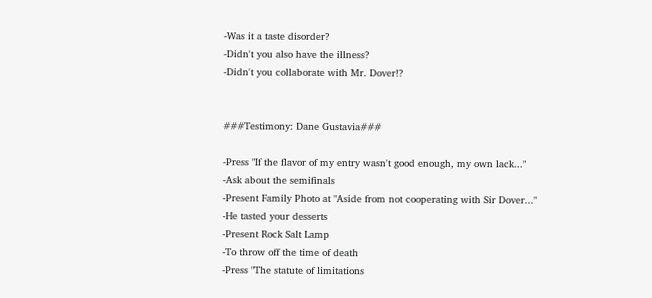-Was it a taste disorder?
-Didn't you also have the illness?
-Didn't you collaborate with Mr. Dover!?


###Testimony: Dane Gustavia###

-Press "If the flavor of my entry wasn't good enough, my own lack..."
-Ask about the semifinals
-Present Family Photo at "Aside from not cooperating with Sir Dover..."
-He tasted your desserts
-Present Rock Salt Lamp
-To throw off the time of death
-Press "The statute of limitations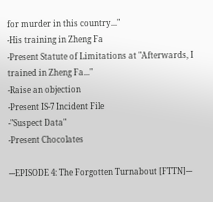for murder in this country..."
-His training in Zheng Fa
-Present Statute of Limitations at "Afterwards, I trained in Zheng Fa..."
-Raise an objection
-Present IS-7 Incident File
-"Suspect Data"
-Present Chocolates

---EPISODE 4: The Forgotten Turnabout [FTTN]---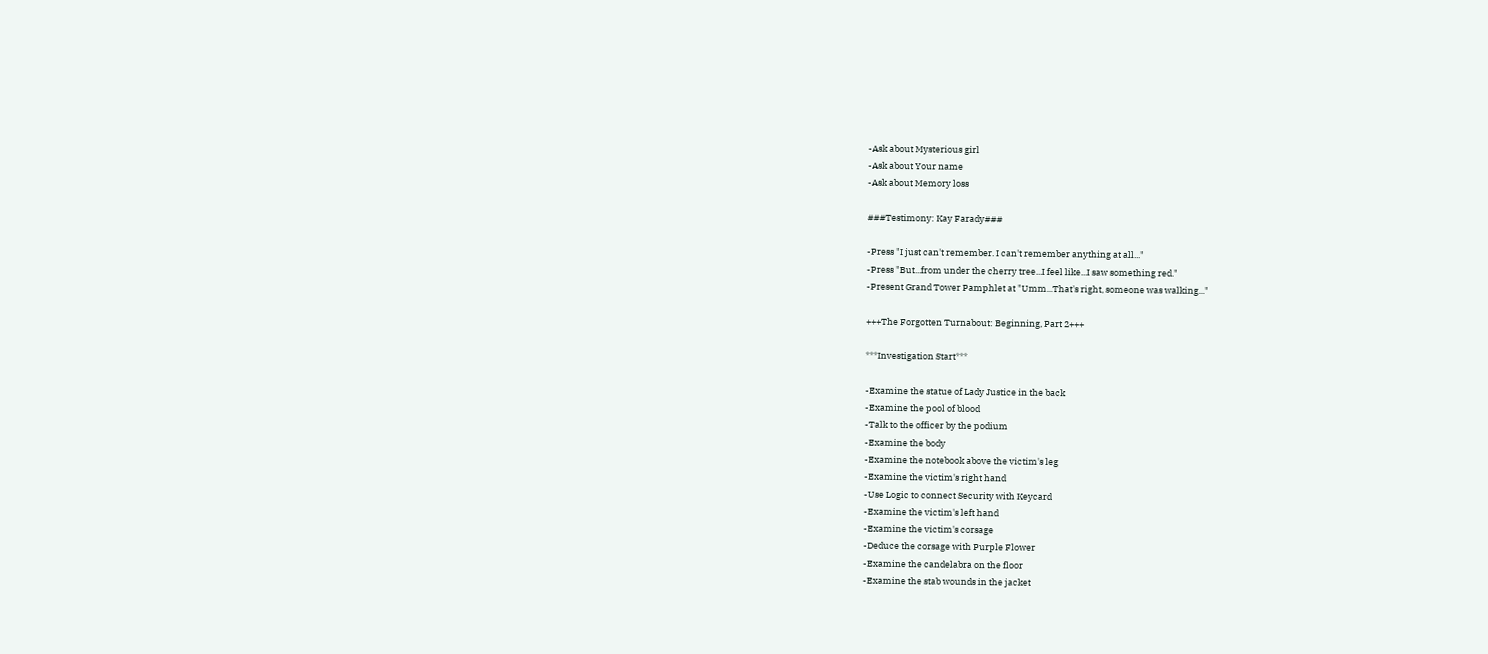-Ask about Mysterious girl
-Ask about Your name
-Ask about Memory loss

###Testimony: Kay Farady###

-Press "I just can't remember. I can't remember anything at all..."
-Press "But...from under the cherry tree...I feel like...I saw something red."
-Present Grand Tower Pamphlet at "Umm...That's right, someone was walking..."

+++The Forgotten Turnabout: Beginning, Part 2+++

***Investigation Start***

-Examine the statue of Lady Justice in the back
-Examine the pool of blood
-Talk to the officer by the podium
-Examine the body
-Examine the notebook above the victim's leg
-Examine the victim's right hand
-Use Logic to connect Security with Keycard
-Examine the victim's left hand
-Examine the victim's corsage
-Deduce the corsage with Purple Flower
-Examine the candelabra on the floor
-Examine the stab wounds in the jacket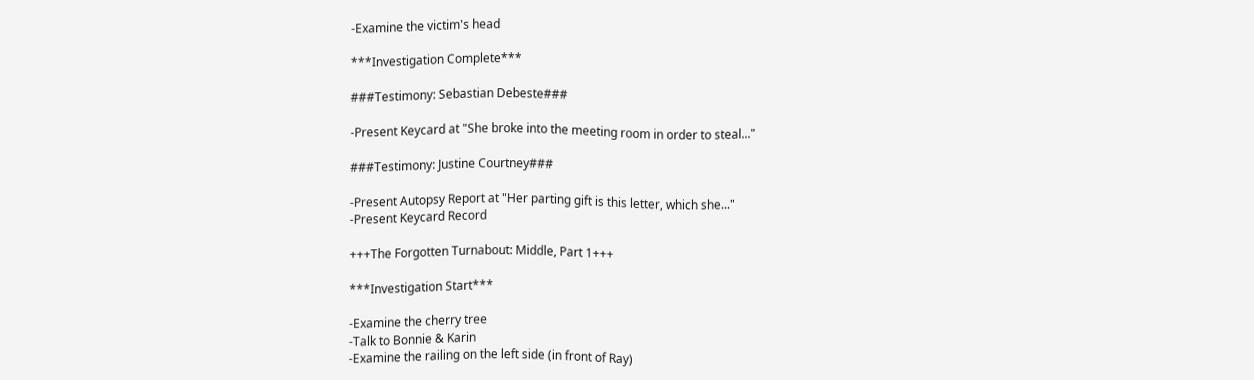-Examine the victim's head

***Investigation Complete***

###Testimony: Sebastian Debeste###

-Present Keycard at "She broke into the meeting room in order to steal..."

###Testimony: Justine Courtney###

-Present Autopsy Report at "Her parting gift is this letter, which she..."
-Present Keycard Record

+++The Forgotten Turnabout: Middle, Part 1+++

***Investigation Start***

-Examine the cherry tree
-Talk to Bonnie & Karin
-Examine the railing on the left side (in front of Ray)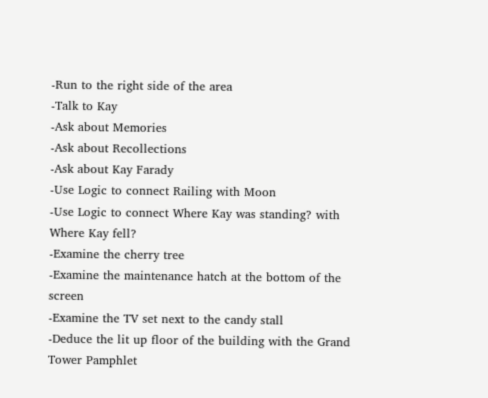-Run to the right side of the area
-Talk to Kay
-Ask about Memories
-Ask about Recollections
-Ask about Kay Farady
-Use Logic to connect Railing with Moon
-Use Logic to connect Where Kay was standing? with Where Kay fell?
-Examine the cherry tree
-Examine the maintenance hatch at the bottom of the screen
-Examine the TV set next to the candy stall
-Deduce the lit up floor of the building with the Grand Tower Pamphlet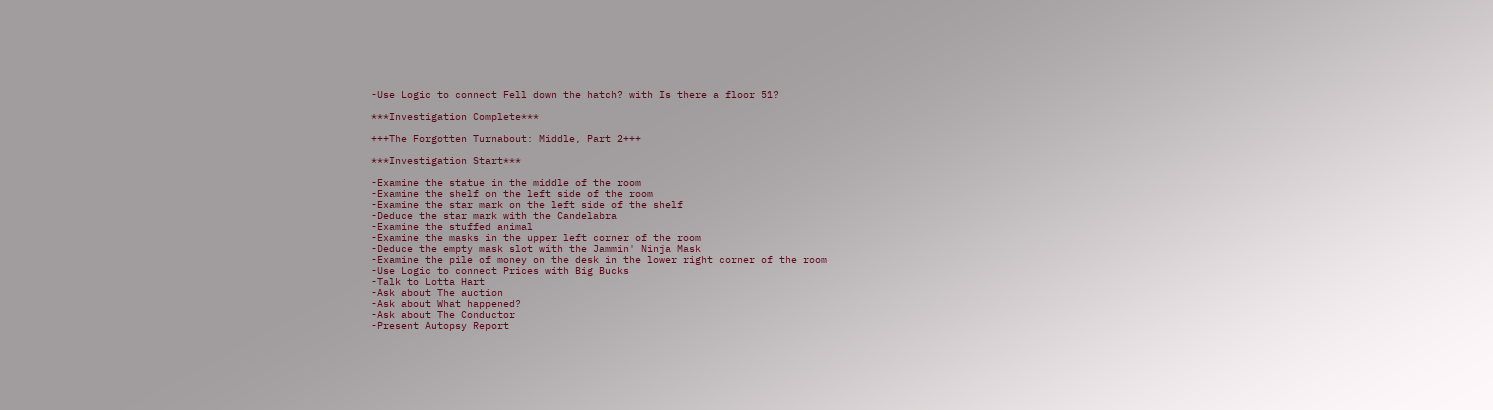-Use Logic to connect Fell down the hatch? with Is there a floor 51?

***Investigation Complete***

+++The Forgotten Turnabout: Middle, Part 2+++

***Investigation Start***

-Examine the statue in the middle of the room
-Examine the shelf on the left side of the room
-Examine the star mark on the left side of the shelf
-Deduce the star mark with the Candelabra
-Examine the stuffed animal
-Examine the masks in the upper left corner of the room
-Deduce the empty mask slot with the Jammin' Ninja Mask
-Examine the pile of money on the desk in the lower right corner of the room
-Use Logic to connect Prices with Big Bucks
-Talk to Lotta Hart
-Ask about The auction
-Ask about What happened?
-Ask about The Conductor
-Present Autopsy Report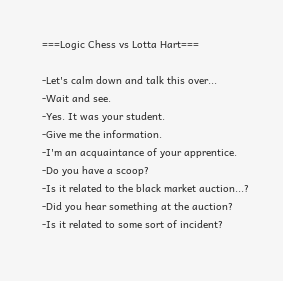===Logic Chess vs Lotta Hart===

-Let's calm down and talk this over...
-Wait and see.
-Yes. It was your student.
-Give me the information.
-I'm an acquaintance of your apprentice.
-Do you have a scoop?
-Is it related to the black market auction...?
-Did you hear something at the auction?
-Is it related to some sort of incident?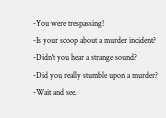-You were trespassing!
-Is your scoop about a murder incident?
-Didn't you hear a strange sound?
-Did you really stumble upon a murder?
-Wait and see.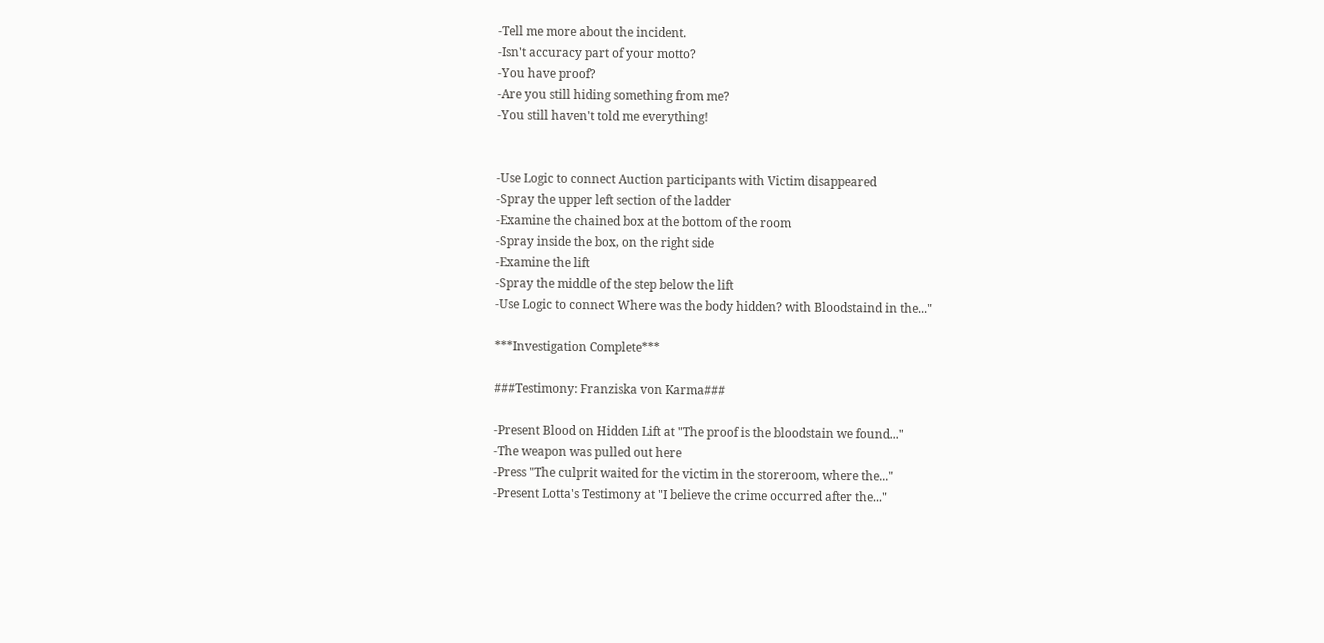-Tell me more about the incident.
-Isn't accuracy part of your motto?
-You have proof?
-Are you still hiding something from me?
-You still haven't told me everything!


-Use Logic to connect Auction participants with Victim disappeared
-Spray the upper left section of the ladder
-Examine the chained box at the bottom of the room
-Spray inside the box, on the right side
-Examine the lift
-Spray the middle of the step below the lift
-Use Logic to connect Where was the body hidden? with Bloodstaind in the..."

***Investigation Complete***

###Testimony: Franziska von Karma###

-Present Blood on Hidden Lift at "The proof is the bloodstain we found..."
-The weapon was pulled out here
-Press "The culprit waited for the victim in the storeroom, where the..."
-Present Lotta's Testimony at "I believe the crime occurred after the..."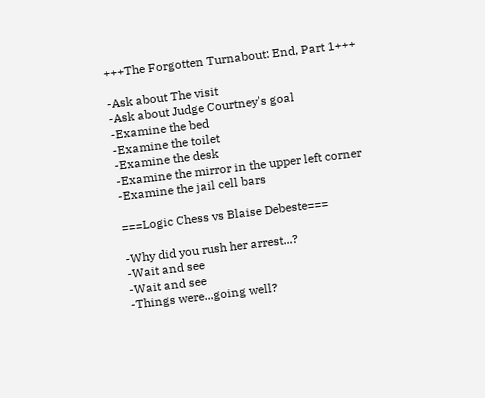+++The Forgotten Turnabout: End, Part 1+++

-Ask about The visit
-Ask about Judge Courtney's goal
-Examine the bed
-Examine the toilet
-Examine the desk
-Examine the mirror in the upper left corner
-Examine the jail cell bars

===Logic Chess vs Blaise Debeste===

-Why did you rush her arrest...?
-Wait and see
-Wait and see
-Things were...going well?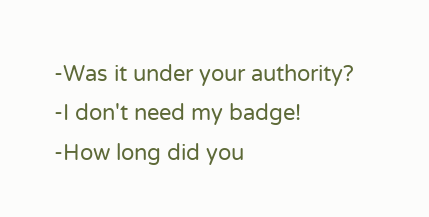-Was it under your authority?
-I don't need my badge!
-How long did you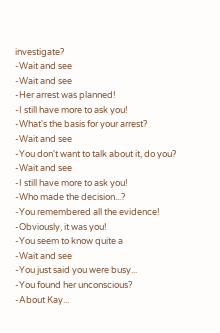investigate?
-Wait and see
-Wait and see
-Her arrest was planned!
-I still have more to ask you!
-What's the basis for your arrest?
-Wait and see
-You don't want to talk about it, do you?
-Wait and see
-I still have more to ask you!
-Who made the decision...?
-You remembered all the evidence!
-Obviously, it was you!
-You seem to know quite a
-Wait and see
-You just said you were busy...
-You found her unconscious?
-About Kay...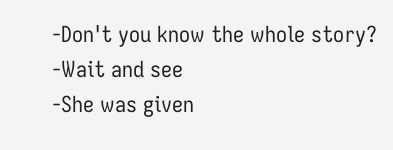-Don't you know the whole story?
-Wait and see
-She was given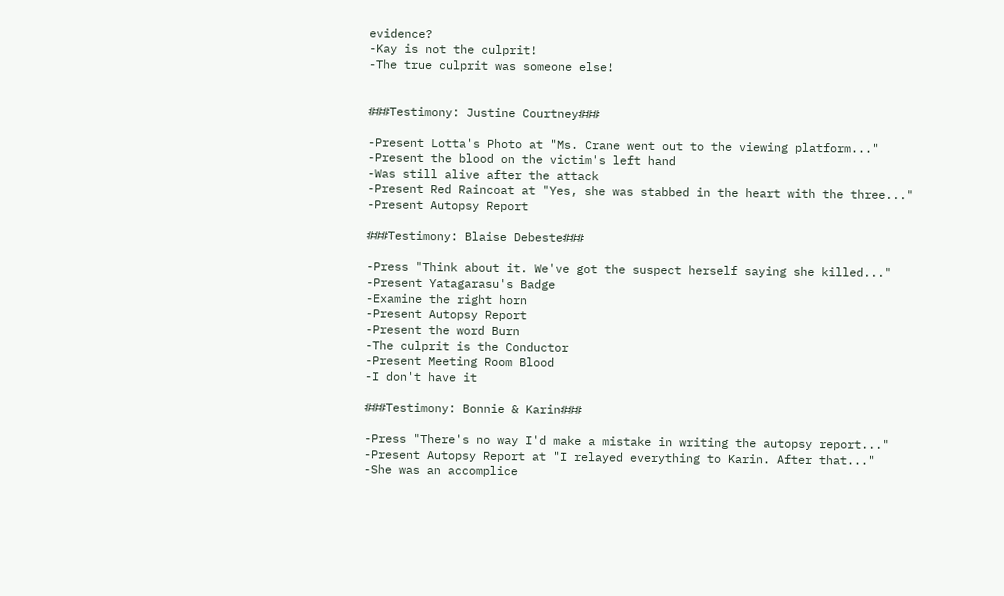evidence?
-Kay is not the culprit!
-The true culprit was someone else!


###Testimony: Justine Courtney###

-Present Lotta's Photo at "Ms. Crane went out to the viewing platform..."
-Present the blood on the victim's left hand
-Was still alive after the attack
-Present Red Raincoat at "Yes, she was stabbed in the heart with the three..."
-Present Autopsy Report

###Testimony: Blaise Debeste###

-Press "Think about it. We've got the suspect herself saying she killed..."
-Present Yatagarasu's Badge
-Examine the right horn
-Present Autopsy Report
-Present the word Burn
-The culprit is the Conductor
-Present Meeting Room Blood
-I don't have it

###Testimony: Bonnie & Karin###

-Press "There's no way I'd make a mistake in writing the autopsy report..."
-Present Autopsy Report at "I relayed everything to Karin. After that..."
-She was an accomplice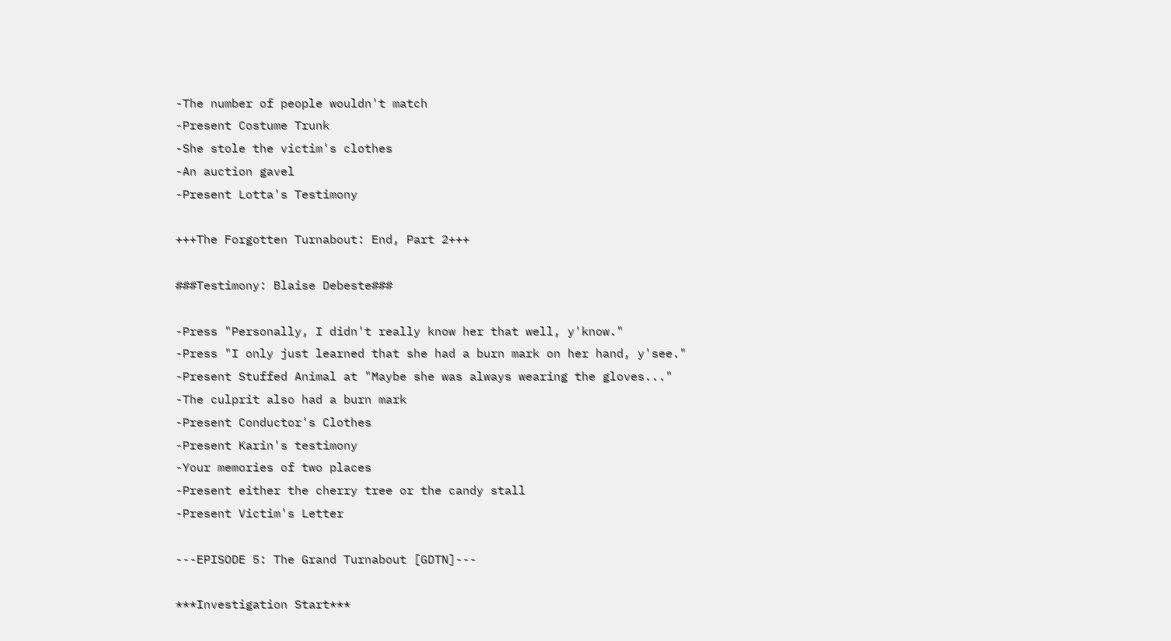-The number of people wouldn't match
-Present Costume Trunk
-She stole the victim's clothes
-An auction gavel
-Present Lotta's Testimony

+++The Forgotten Turnabout: End, Part 2+++

###Testimony: Blaise Debeste###

-Press "Personally, I didn't really know her that well, y'know."
-Press "I only just learned that she had a burn mark on her hand, y'see."
-Present Stuffed Animal at "Maybe she was always wearing the gloves..."
-The culprit also had a burn mark
-Present Conductor's Clothes
-Present Karin's testimony
-Your memories of two places
-Present either the cherry tree or the candy stall
-Present Victim's Letter

---EPISODE 5: The Grand Turnabout [GDTN]---

***Investigation Start***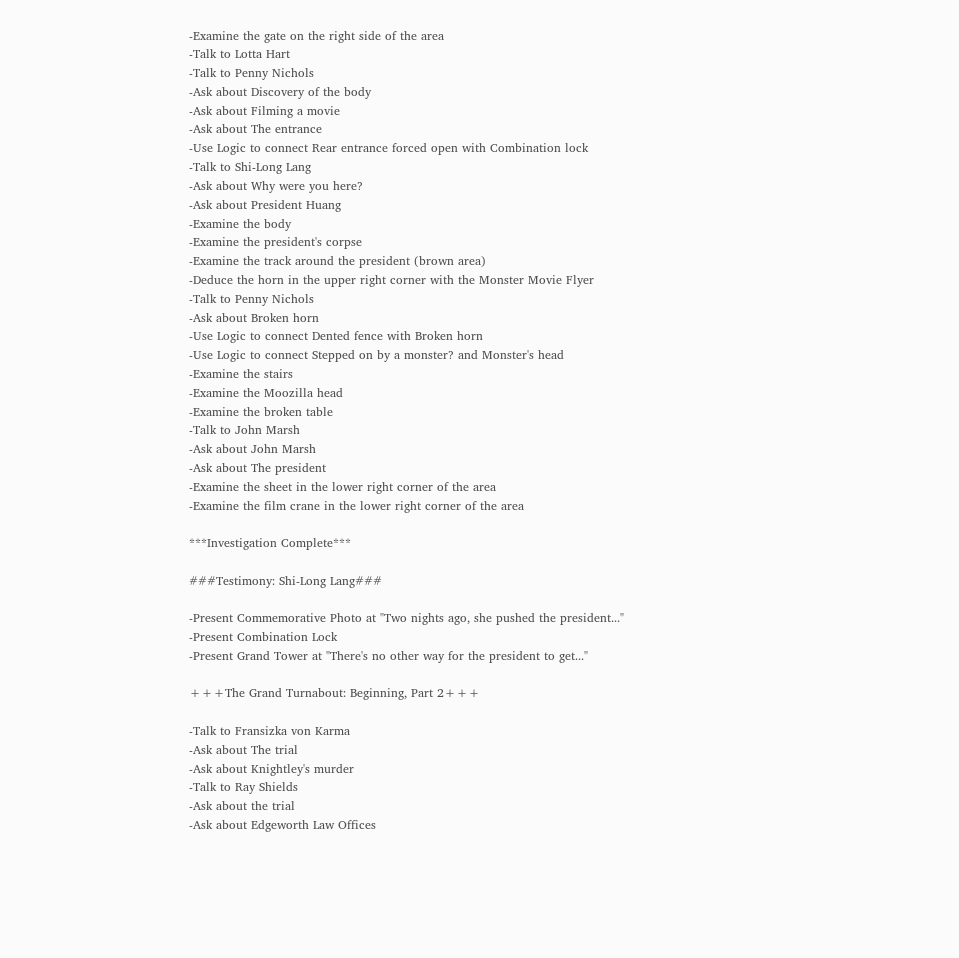-Examine the gate on the right side of the area
-Talk to Lotta Hart
-Talk to Penny Nichols
-Ask about Discovery of the body
-Ask about Filming a movie
-Ask about The entrance
-Use Logic to connect Rear entrance forced open with Combination lock
-Talk to Shi-Long Lang
-Ask about Why were you here?
-Ask about President Huang
-Examine the body
-Examine the president's corpse
-Examine the track around the president (brown area)
-Deduce the horn in the upper right corner with the Monster Movie Flyer
-Talk to Penny Nichols
-Ask about Broken horn
-Use Logic to connect Dented fence with Broken horn
-Use Logic to connect Stepped on by a monster? and Monster's head
-Examine the stairs
-Examine the Moozilla head
-Examine the broken table
-Talk to John Marsh
-Ask about John Marsh
-Ask about The president
-Examine the sheet in the lower right corner of the area
-Examine the film crane in the lower right corner of the area

***Investigation Complete***

###Testimony: Shi-Long Lang###

-Present Commemorative Photo at "Two nights ago, she pushed the president..."
-Present Combination Lock
-Present Grand Tower at "There's no other way for the president to get..."

+++The Grand Turnabout: Beginning, Part 2+++

-Talk to Fransizka von Karma
-Ask about The trial
-Ask about Knightley's murder
-Talk to Ray Shields
-Ask about the trial
-Ask about Edgeworth Law Offices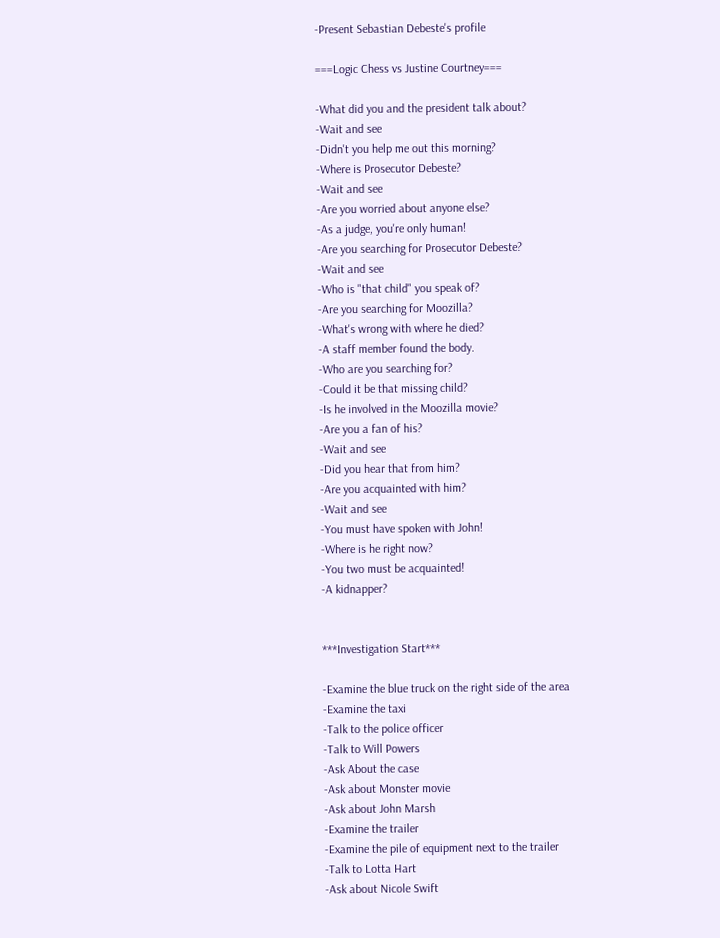-Present Sebastian Debeste's profile

===Logic Chess vs Justine Courtney===

-What did you and the president talk about?
-Wait and see
-Didn't you help me out this morning?
-Where is Prosecutor Debeste?
-Wait and see
-Are you worried about anyone else?
-As a judge, you're only human!
-Are you searching for Prosecutor Debeste?
-Wait and see
-Who is "that child" you speak of?
-Are you searching for Moozilla?
-What's wrong with where he died?
-A staff member found the body.
-Who are you searching for?
-Could it be that missing child?
-Is he involved in the Moozilla movie?
-Are you a fan of his?
-Wait and see
-Did you hear that from him?
-Are you acquainted with him?
-Wait and see
-You must have spoken with John!
-Where is he right now?
-You two must be acquainted!
-A kidnapper?


***Investigation Start***

-Examine the blue truck on the right side of the area
-Examine the taxi
-Talk to the police officer
-Talk to Will Powers
-Ask About the case
-Ask about Monster movie
-Ask about John Marsh
-Examine the trailer
-Examine the pile of equipment next to the trailer
-Talk to Lotta Hart
-Ask about Nicole Swift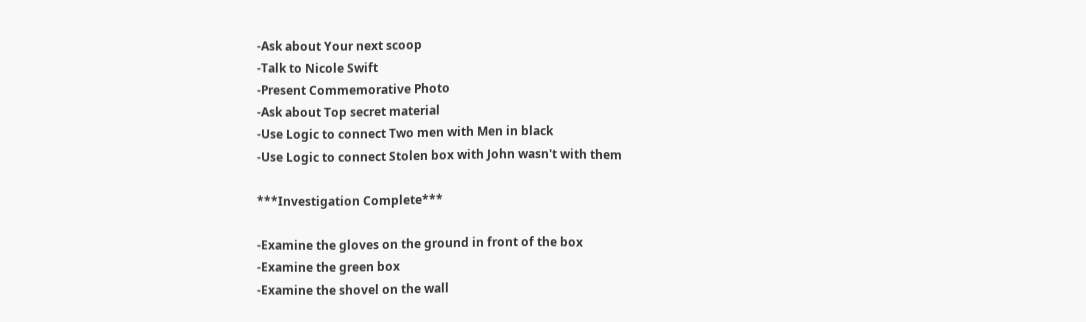-Ask about Your next scoop
-Talk to Nicole Swift
-Present Commemorative Photo
-Ask about Top secret material
-Use Logic to connect Two men with Men in black
-Use Logic to connect Stolen box with John wasn't with them

***Investigation Complete***

-Examine the gloves on the ground in front of the box
-Examine the green box
-Examine the shovel on the wall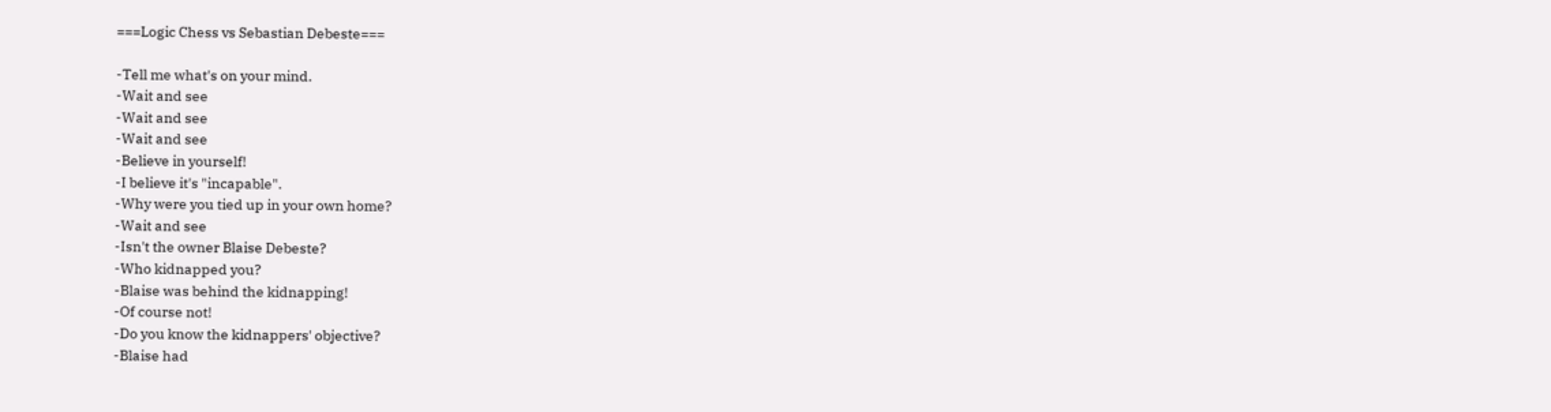===Logic Chess vs Sebastian Debeste===

-Tell me what's on your mind.
-Wait and see
-Wait and see
-Wait and see
-Believe in yourself!
-I believe it's "incapable".
-Why were you tied up in your own home?
-Wait and see
-Isn't the owner Blaise Debeste?
-Who kidnapped you?
-Blaise was behind the kidnapping!
-Of course not!
-Do you know the kidnappers' objective?
-Blaise had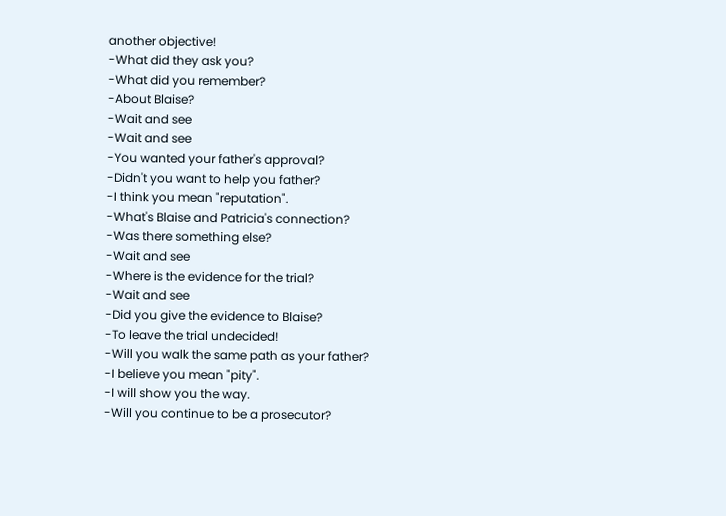another objective!
-What did they ask you?
-What did you remember?
-About Blaise?
-Wait and see
-Wait and see
-You wanted your father's approval?
-Didn't you want to help you father?
-I think you mean "reputation".
-What's Blaise and Patricia's connection?
-Was there something else?
-Wait and see
-Where is the evidence for the trial?
-Wait and see
-Did you give the evidence to Blaise?
-To leave the trial undecided!
-Will you walk the same path as your father?
-I believe you mean "pity".
-I will show you the way.
-Will you continue to be a prosecutor?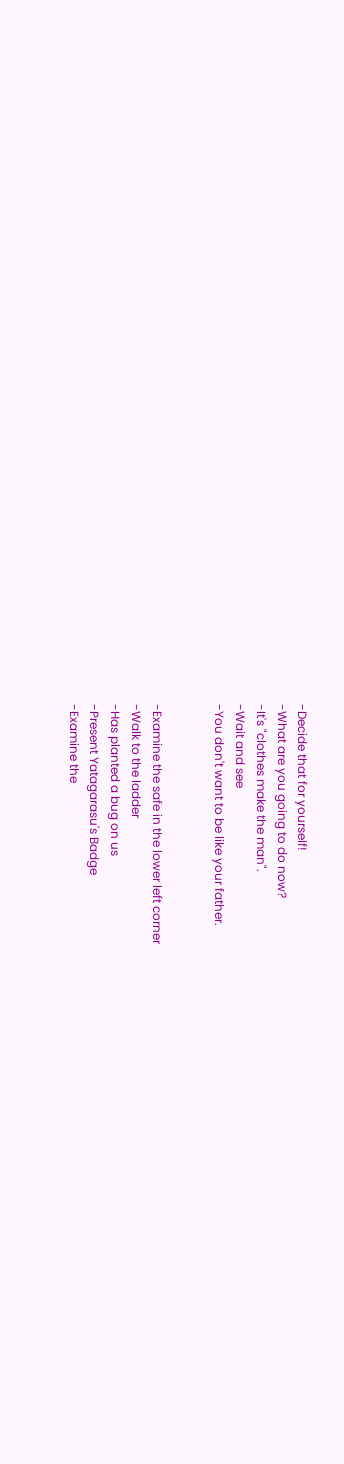-Decide that for yourself!
-What are you going to do now?
-It's "clothes make the man".
-Wait and see
-You don't want to be like your father.


-Examine the safe in the lower left corner
-Walk to the ladder
-Has planted a bug on us
-Present Yatagarasu's Badge
-Examine the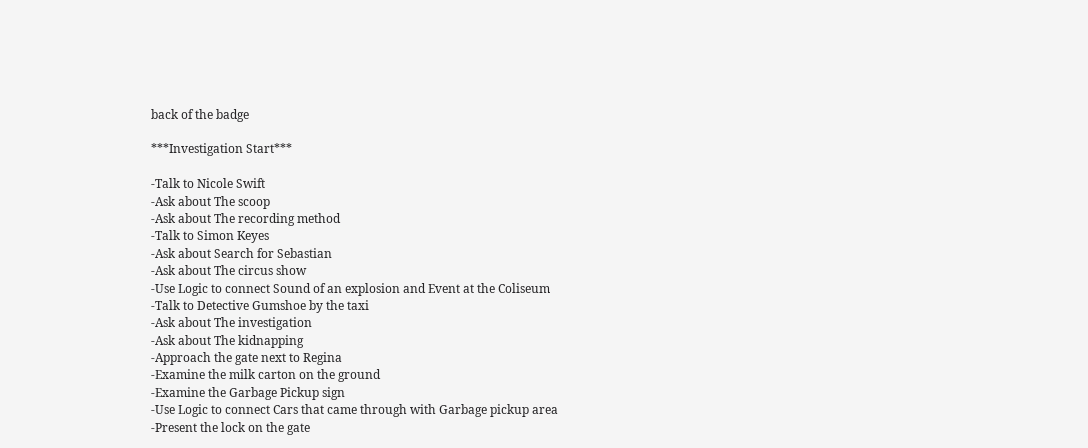back of the badge

***Investigation Start***

-Talk to Nicole Swift
-Ask about The scoop
-Ask about The recording method
-Talk to Simon Keyes
-Ask about Search for Sebastian
-Ask about The circus show
-Use Logic to connect Sound of an explosion and Event at the Coliseum
-Talk to Detective Gumshoe by the taxi
-Ask about The investigation
-Ask about The kidnapping
-Approach the gate next to Regina
-Examine the milk carton on the ground
-Examine the Garbage Pickup sign
-Use Logic to connect Cars that came through with Garbage pickup area
-Present the lock on the gate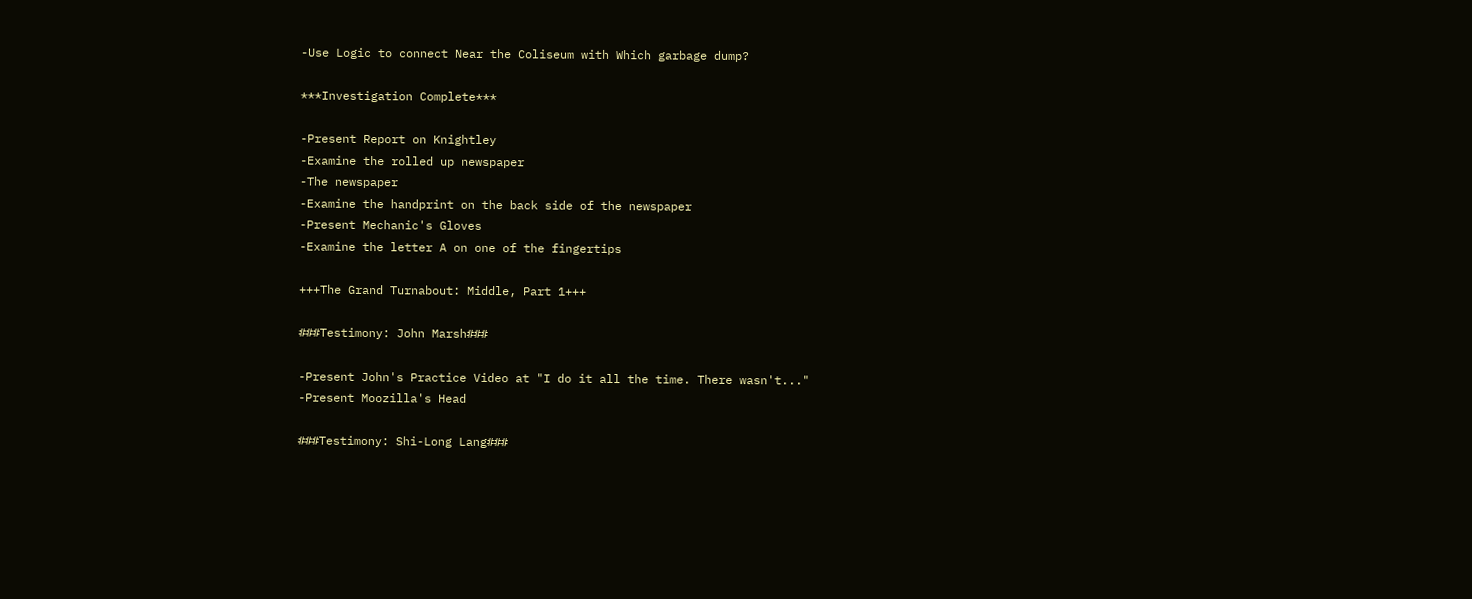-Use Logic to connect Near the Coliseum with Which garbage dump?

***Investigation Complete***

-Present Report on Knightley
-Examine the rolled up newspaper
-The newspaper
-Examine the handprint on the back side of the newspaper
-Present Mechanic's Gloves
-Examine the letter A on one of the fingertips

+++The Grand Turnabout: Middle, Part 1+++

###Testimony: John Marsh###

-Present John's Practice Video at "I do it all the time. There wasn't..."
-Present Moozilla's Head

###Testimony: Shi-Long Lang###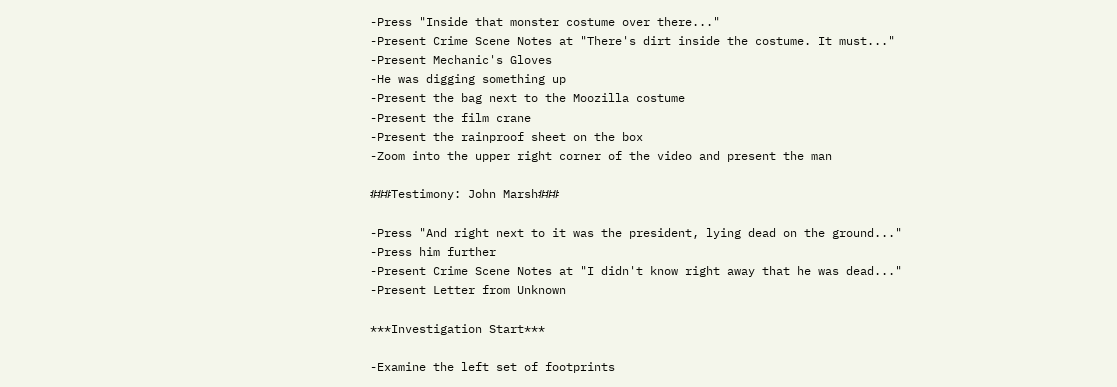-Press "Inside that monster costume over there..."
-Present Crime Scene Notes at "There's dirt inside the costume. It must..."
-Present Mechanic's Gloves
-He was digging something up
-Present the bag next to the Moozilla costume
-Present the film crane
-Present the rainproof sheet on the box
-Zoom into the upper right corner of the video and present the man

###Testimony: John Marsh###

-Press "And right next to it was the president, lying dead on the ground..."
-Press him further
-Present Crime Scene Notes at "I didn't know right away that he was dead..."
-Present Letter from Unknown

***Investigation Start***

-Examine the left set of footprints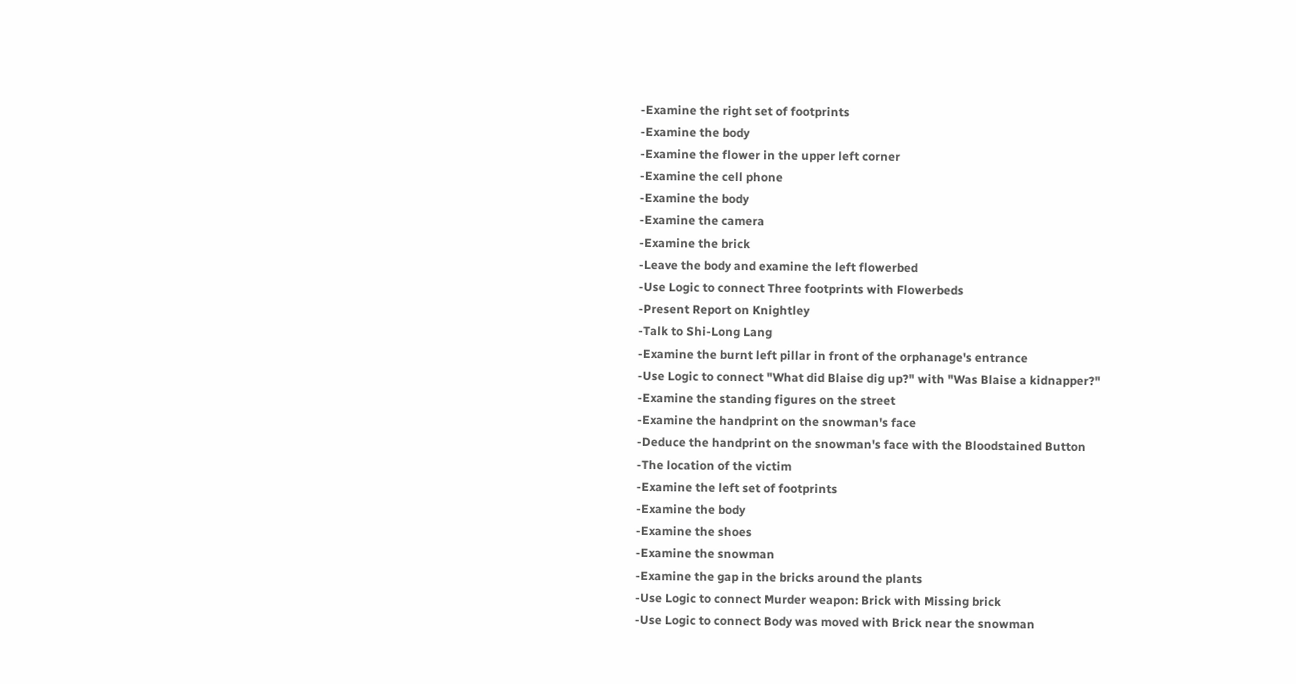-Examine the right set of footprints
-Examine the body
-Examine the flower in the upper left corner
-Examine the cell phone
-Examine the body
-Examine the camera
-Examine the brick
-Leave the body and examine the left flowerbed
-Use Logic to connect Three footprints with Flowerbeds
-Present Report on Knightley
-Talk to Shi-Long Lang
-Examine the burnt left pillar in front of the orphanage's entrance
-Use Logic to connect "What did Blaise dig up?" with "Was Blaise a kidnapper?"
-Examine the standing figures on the street
-Examine the handprint on the snowman's face
-Deduce the handprint on the snowman's face with the Bloodstained Button
-The location of the victim
-Examine the left set of footprints
-Examine the body
-Examine the shoes
-Examine the snowman
-Examine the gap in the bricks around the plants
-Use Logic to connect Murder weapon: Brick with Missing brick
-Use Logic to connect Body was moved with Brick near the snowman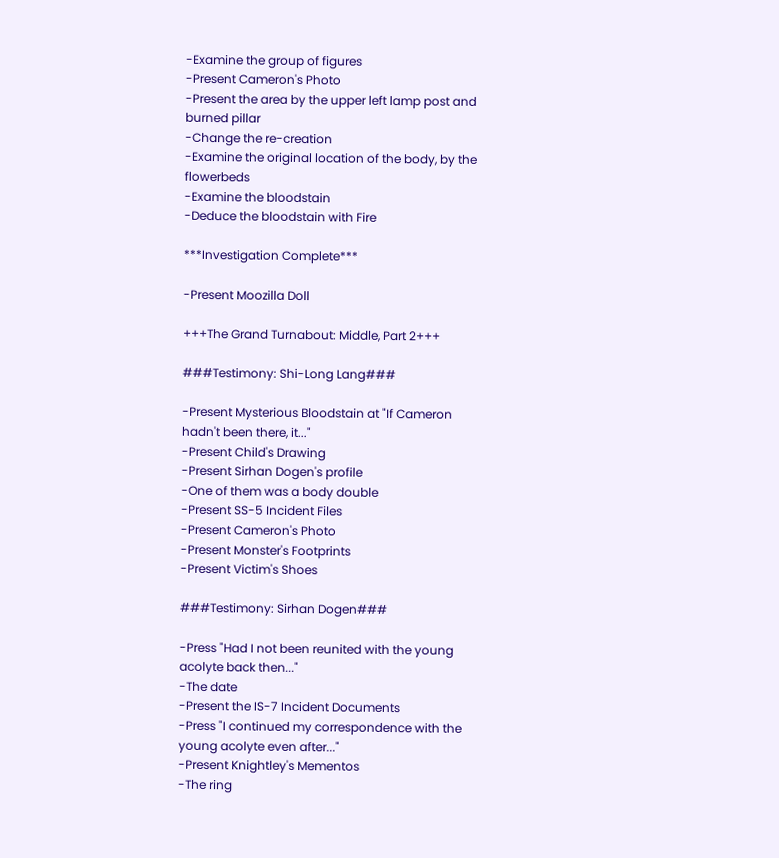-Examine the group of figures
-Present Cameron's Photo
-Present the area by the upper left lamp post and burned pillar
-Change the re-creation
-Examine the original location of the body, by the flowerbeds
-Examine the bloodstain
-Deduce the bloodstain with Fire

***Investigation Complete***

-Present Moozilla Doll

+++The Grand Turnabout: Middle, Part 2+++

###Testimony: Shi-Long Lang###

-Present Mysterious Bloodstain at "If Cameron hadn't been there, it..."
-Present Child's Drawing
-Present Sirhan Dogen's profile
-One of them was a body double
-Present SS-5 Incident Files
-Present Cameron's Photo
-Present Monster's Footprints
-Present Victim's Shoes

###Testimony: Sirhan Dogen###

-Press "Had I not been reunited with the young acolyte back then..."
-The date
-Present the IS-7 Incident Documents
-Press "I continued my correspondence with the young acolyte even after..."
-Present Knightley's Mementos
-The ring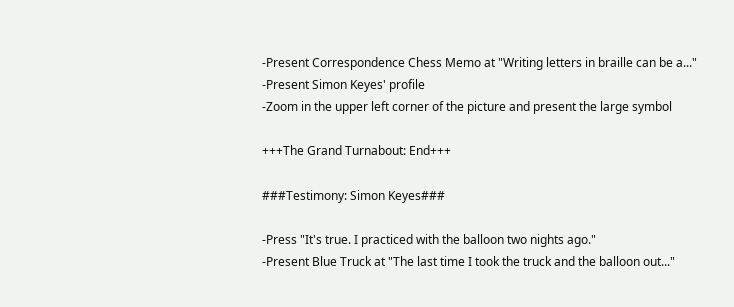-Present Correspondence Chess Memo at "Writing letters in braille can be a..."
-Present Simon Keyes' profile
-Zoom in the upper left corner of the picture and present the large symbol

+++The Grand Turnabout: End+++

###Testimony: Simon Keyes###

-Press "It's true. I practiced with the balloon two nights ago."
-Present Blue Truck at "The last time I took the truck and the balloon out..."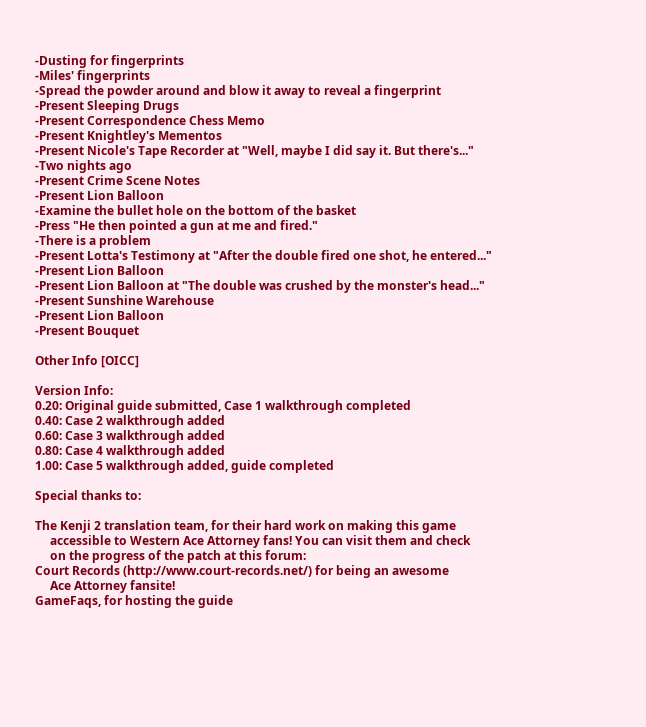-Dusting for fingerprints
-Miles' fingerprints
-Spread the powder around and blow it away to reveal a fingerprint
-Present Sleeping Drugs
-Present Correspondence Chess Memo
-Present Knightley's Mementos
-Present Nicole's Tape Recorder at "Well, maybe I did say it. But there's..."
-Two nights ago
-Present Crime Scene Notes
-Present Lion Balloon
-Examine the bullet hole on the bottom of the basket
-Press "He then pointed a gun at me and fired."
-There is a problem
-Present Lotta's Testimony at "After the double fired one shot, he entered..."
-Present Lion Balloon
-Present Lion Balloon at "The double was crushed by the monster's head..."
-Present Sunshine Warehouse
-Present Lion Balloon
-Present Bouquet

Other Info [OICC]

Version Info:
0.20: Original guide submitted, Case 1 walkthrough completed
0.40: Case 2 walkthrough added
0.60: Case 3 walkthrough added
0.80: Case 4 walkthrough added
1.00: Case 5 walkthrough added, guide completed

Special thanks to:

The Kenji 2 translation team, for their hard work on making this game
     accessible to Western Ace Attorney fans! You can visit them and check
     on the progress of the patch at this forum:
Court Records (http://www.court-records.net/) for being an awesome
     Ace Attorney fansite!
GameFaqs, for hosting the guide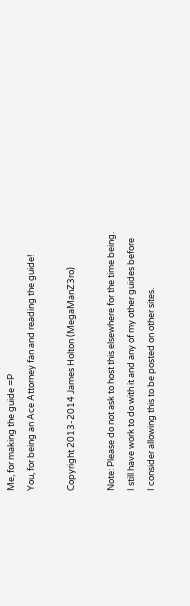Me, for making the guide =P
You, for being an Ace Attorney fan and reading the guide!

Copyright 2013-2014 James Holton (MegaManZ3ro)

Note: Please do not ask to host this elsewhere for the time being.
I still have work to do with it and any of my other guides before
I consider allowing this to be posted on other sites.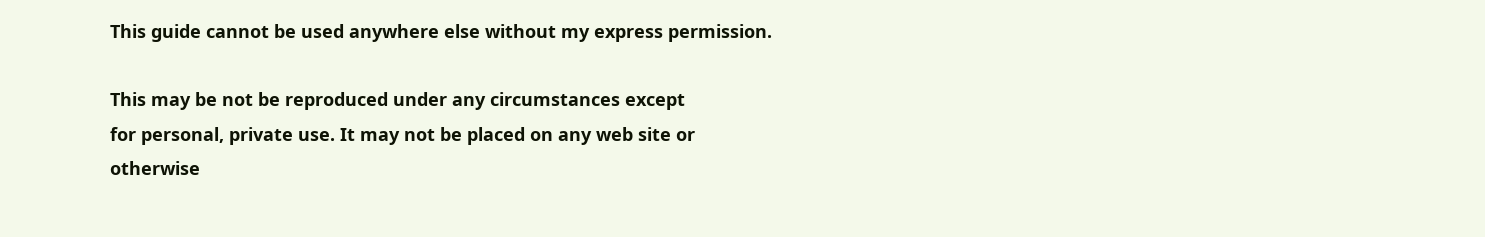This guide cannot be used anywhere else without my express permission.

This may be not be reproduced under any circumstances except
for personal, private use. It may not be placed on any web site or
otherwise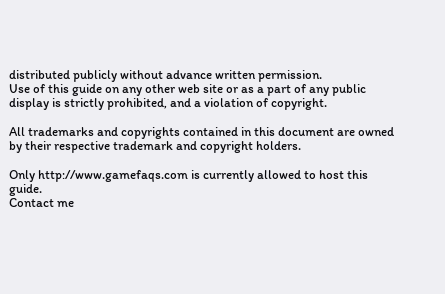distributed publicly without advance written permission.
Use of this guide on any other web site or as a part of any public
display is strictly prohibited, and a violation of copyright.

All trademarks and copyrights contained in this document are owned
by their respective trademark and copyright holders.

Only http://www.gamefaqs.com is currently allowed to host this guide.
Contact me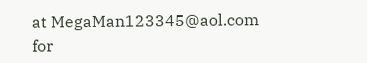at MegaMan123345@aol.com for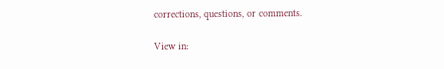corrections, questions, or comments.

View in: